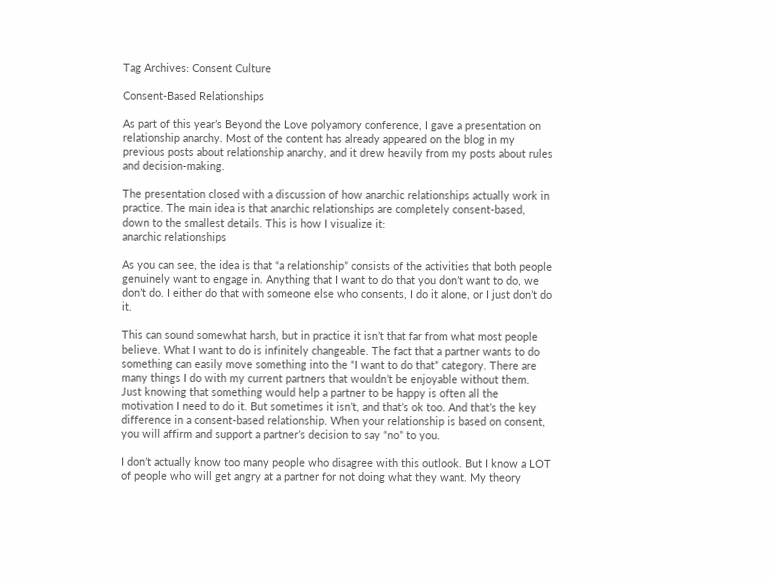Tag Archives: Consent Culture

Consent-Based Relationships

As part of this year’s Beyond the Love polyamory conference, I gave a presentation on relationship anarchy. Most of the content has already appeared on the blog in my previous posts about relationship anarchy, and it drew heavily from my posts about rules and decision-making.

The presentation closed with a discussion of how anarchic relationships actually work in practice. The main idea is that anarchic relationships are completely consent-based, down to the smallest details. This is how I visualize it:
anarchic relationships

As you can see, the idea is that “a relationship” consists of the activities that both people genuinely want to engage in. Anything that I want to do that you don’t want to do, we don’t do. I either do that with someone else who consents, I do it alone, or I just don’t do it.

This can sound somewhat harsh, but in practice it isn’t that far from what most people believe. What I want to do is infinitely changeable. The fact that a partner wants to do something can easily move something into the “I want to do that” category. There are many things I do with my current partners that wouldn’t be enjoyable without them. Just knowing that something would help a partner to be happy is often all the motivation I need to do it. But sometimes it isn’t, and that’s ok too. And that’s the key difference in a consent-based relationship. When your relationship is based on consent, you will affirm and support a partner’s decision to say “no” to you.

I don’t actually know too many people who disagree with this outlook. But I know a LOT of people who will get angry at a partner for not doing what they want. My theory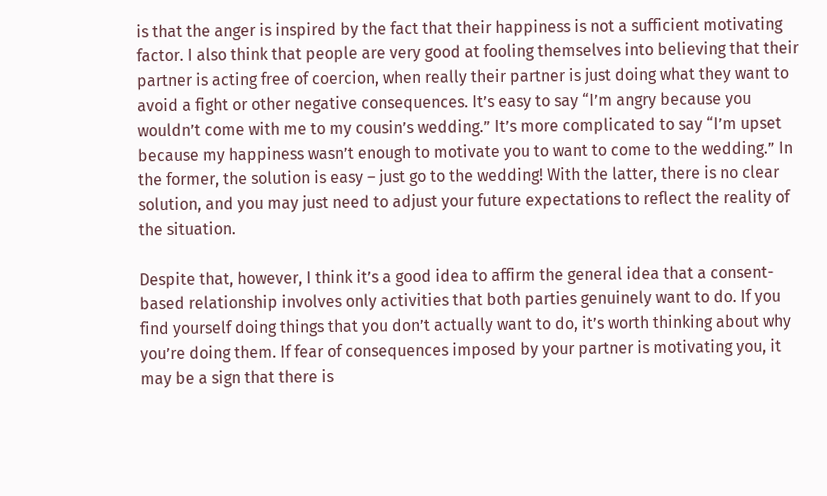is that the anger is inspired by the fact that their happiness is not a sufficient motivating factor. I also think that people are very good at fooling themselves into believing that their partner is acting free of coercion, when really their partner is just doing what they want to avoid a fight or other negative consequences. It’s easy to say “I’m angry because you wouldn’t come with me to my cousin’s wedding.” It’s more complicated to say “I’m upset because my happiness wasn’t enough to motivate you to want to come to the wedding.” In the former, the solution is easy – just go to the wedding! With the latter, there is no clear solution, and you may just need to adjust your future expectations to reflect the reality of the situation.

Despite that, however, I think it’s a good idea to affirm the general idea that a consent-based relationship involves only activities that both parties genuinely want to do. If you find yourself doing things that you don’t actually want to do, it’s worth thinking about why you’re doing them. If fear of consequences imposed by your partner is motivating you, it may be a sign that there is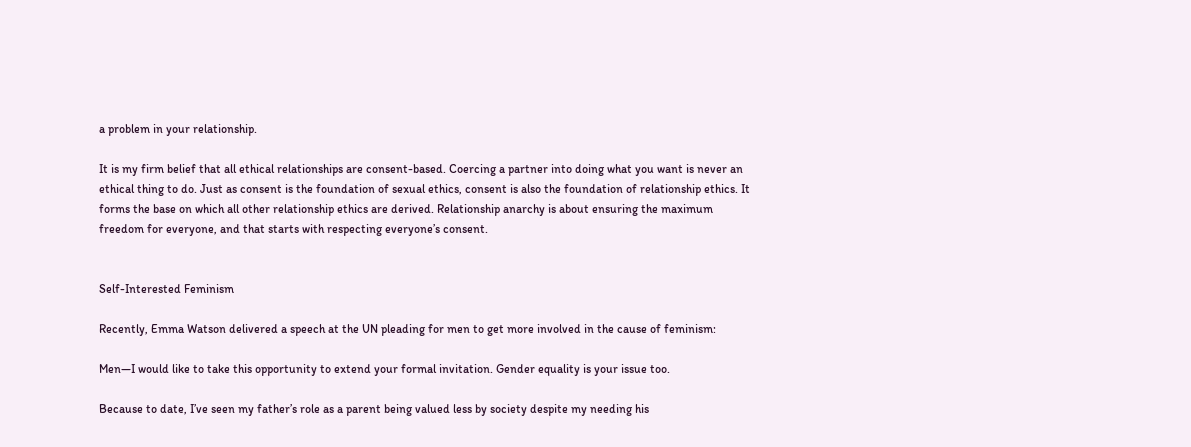a problem in your relationship.

It is my firm belief that all ethical relationships are consent-based. Coercing a partner into doing what you want is never an ethical thing to do. Just as consent is the foundation of sexual ethics, consent is also the foundation of relationship ethics. It forms the base on which all other relationship ethics are derived. Relationship anarchy is about ensuring the maximum freedom for everyone, and that starts with respecting everyone’s consent.


Self-Interested Feminism

Recently, Emma Watson delivered a speech at the UN pleading for men to get more involved in the cause of feminism:

Men—I would like to take this opportunity to extend your formal invitation. Gender equality is your issue too.

Because to date, I’ve seen my father’s role as a parent being valued less by society despite my needing his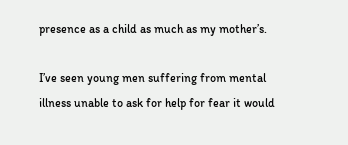presence as a child as much as my mother’s.

I’ve seen young men suffering from mental illness unable to ask for help for fear it would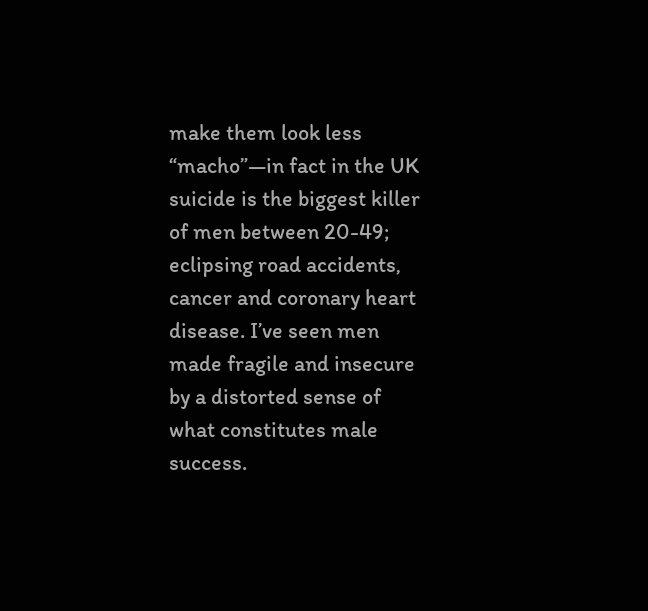make them look less “macho”—in fact in the UK suicide is the biggest killer of men between 20-49; eclipsing road accidents, cancer and coronary heart disease. I’ve seen men made fragile and insecure by a distorted sense of what constitutes male success.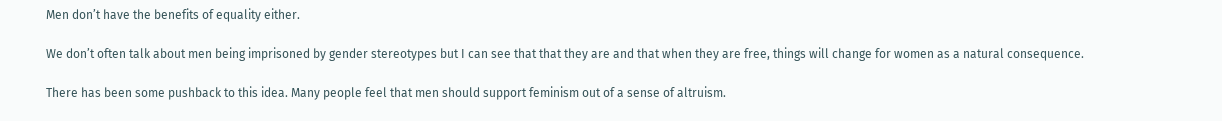Men don’t have the benefits of equality either.

We don’t often talk about men being imprisoned by gender stereotypes but I can see that that they are and that when they are free, things will change for women as a natural consequence.

There has been some pushback to this idea. Many people feel that men should support feminism out of a sense of altruism.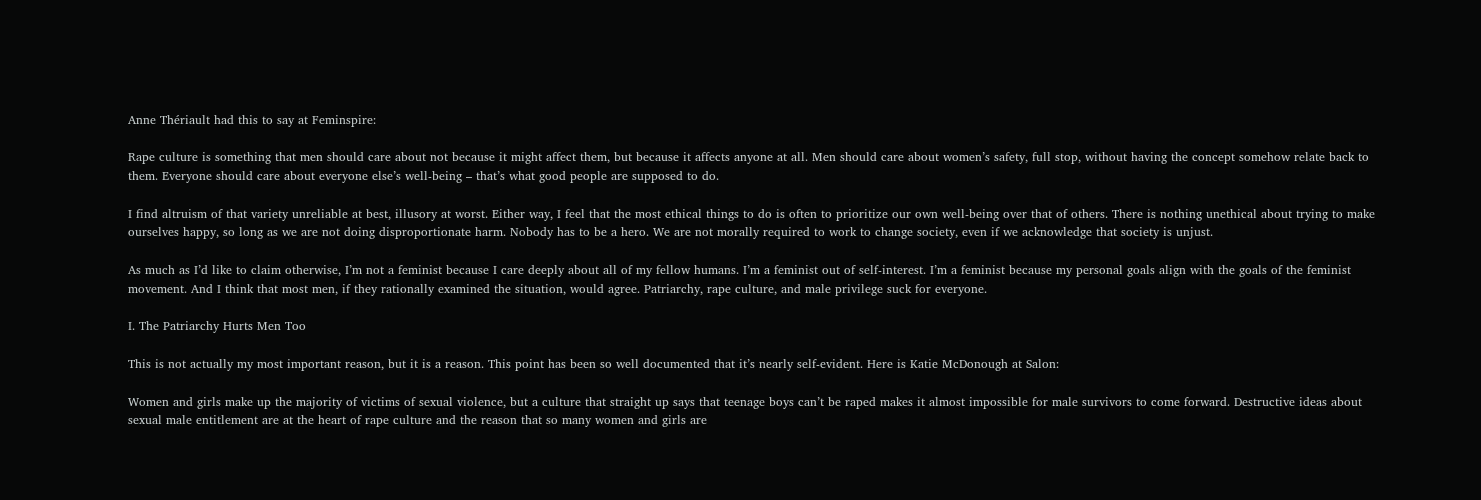Anne Thériault had this to say at Feminspire:

Rape culture is something that men should care about not because it might affect them, but because it affects anyone at all. Men should care about women’s safety, full stop, without having the concept somehow relate back to them. Everyone should care about everyone else’s well-being – that’s what good people are supposed to do.

I find altruism of that variety unreliable at best, illusory at worst. Either way, I feel that the most ethical things to do is often to prioritize our own well-being over that of others. There is nothing unethical about trying to make ourselves happy, so long as we are not doing disproportionate harm. Nobody has to be a hero. We are not morally required to work to change society, even if we acknowledge that society is unjust.

As much as I’d like to claim otherwise, I’m not a feminist because I care deeply about all of my fellow humans. I’m a feminist out of self-interest. I’m a feminist because my personal goals align with the goals of the feminist movement. And I think that most men, if they rationally examined the situation, would agree. Patriarchy, rape culture, and male privilege suck for everyone.

I. The Patriarchy Hurts Men Too

This is not actually my most important reason, but it is a reason. This point has been so well documented that it’s nearly self-evident. Here is Katie McDonough at Salon:

Women and girls make up the majority of victims of sexual violence, but a culture that straight up says that teenage boys can’t be raped makes it almost impossible for male survivors to come forward. Destructive ideas about sexual male entitlement are at the heart of rape culture and the reason that so many women and girls are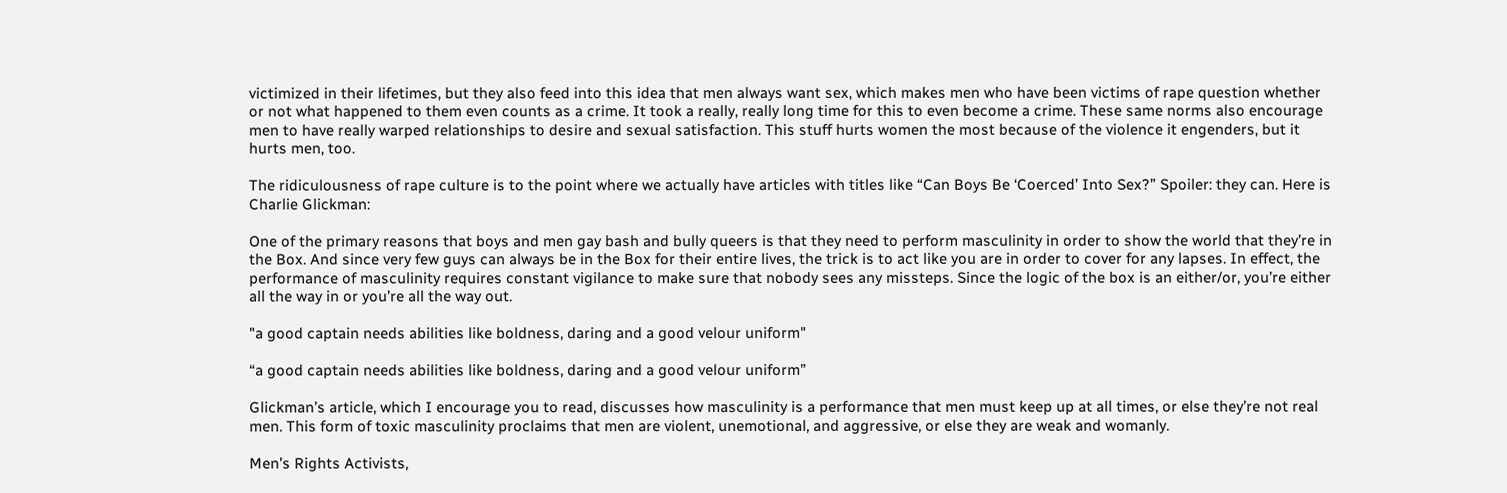victimized in their lifetimes, but they also feed into this idea that men always want sex, which makes men who have been victims of rape question whether or not what happened to them even counts as a crime. It took a really, really long time for this to even become a crime. These same norms also encourage men to have really warped relationships to desire and sexual satisfaction. This stuff hurts women the most because of the violence it engenders, but it hurts men, too.

The ridiculousness of rape culture is to the point where we actually have articles with titles like “Can Boys Be ‘Coerced’ Into Sex?” Spoiler: they can. Here is Charlie Glickman:

One of the primary reasons that boys and men gay bash and bully queers is that they need to perform masculinity in order to show the world that they’re in the Box. And since very few guys can always be in the Box for their entire lives, the trick is to act like you are in order to cover for any lapses. In effect, the performance of masculinity requires constant vigilance to make sure that nobody sees any missteps. Since the logic of the box is an either/or, you’re either all the way in or you’re all the way out.

"a good captain needs abilities like boldness, daring and a good velour uniform"

“a good captain needs abilities like boldness, daring and a good velour uniform”

Glickman’s article, which I encourage you to read, discusses how masculinity is a performance that men must keep up at all times, or else they’re not real men. This form of toxic masculinity proclaims that men are violent, unemotional, and aggressive, or else they are weak and womanly.

Men’s Rights Activists,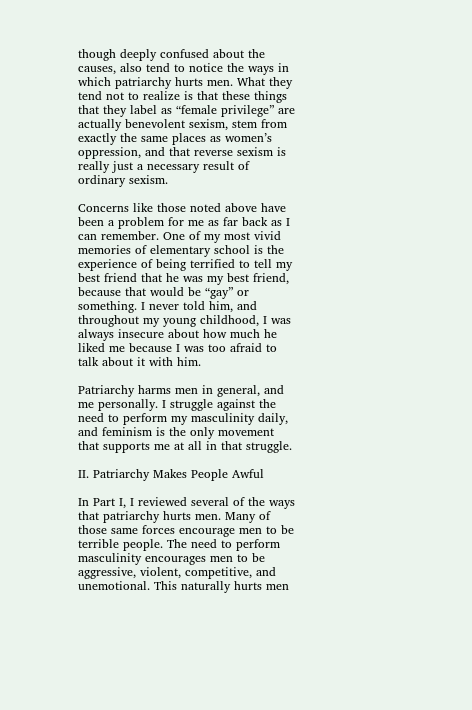though deeply confused about the causes, also tend to notice the ways in which patriarchy hurts men. What they tend not to realize is that these things that they label as “female privilege” are actually benevolent sexism, stem from exactly the same places as women’s oppression, and that reverse sexism is really just a necessary result of ordinary sexism.

Concerns like those noted above have been a problem for me as far back as I can remember. One of my most vivid memories of elementary school is the experience of being terrified to tell my best friend that he was my best friend, because that would be “gay” or something. I never told him, and throughout my young childhood, I was always insecure about how much he liked me because I was too afraid to talk about it with him.

Patriarchy harms men in general, and me personally. I struggle against the need to perform my masculinity daily, and feminism is the only movement that supports me at all in that struggle.

II. Patriarchy Makes People Awful

In Part I, I reviewed several of the ways that patriarchy hurts men. Many of those same forces encourage men to be terrible people. The need to perform masculinity encourages men to be aggressive, violent, competitive, and unemotional. This naturally hurts men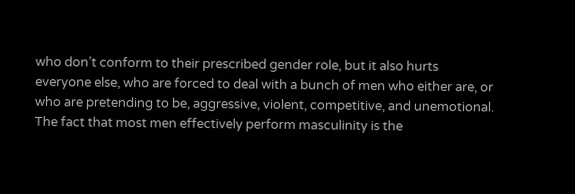who don’t conform to their prescribed gender role, but it also hurts everyone else, who are forced to deal with a bunch of men who either are, or who are pretending to be, aggressive, violent, competitive, and unemotional. The fact that most men effectively perform masculinity is the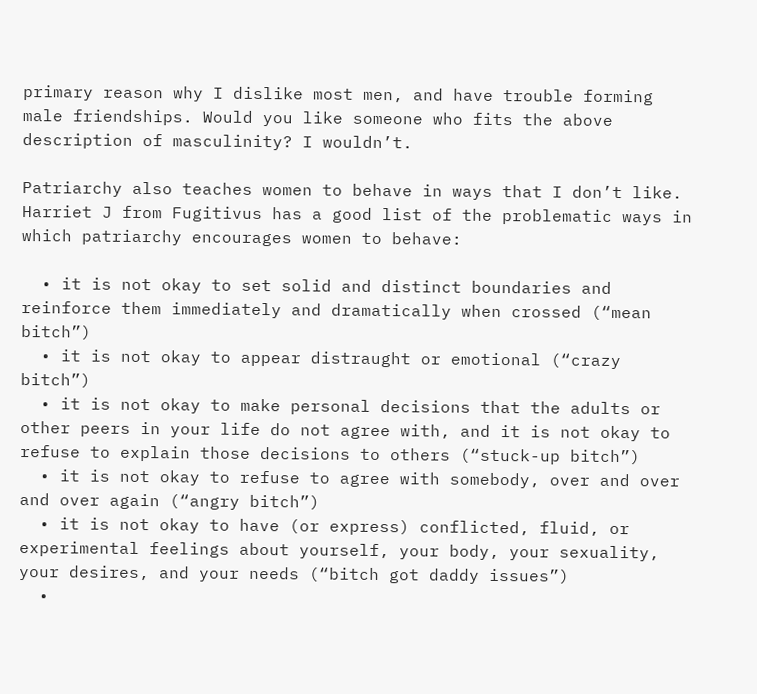primary reason why I dislike most men, and have trouble forming male friendships. Would you like someone who fits the above description of masculinity? I wouldn’t.

Patriarchy also teaches women to behave in ways that I don’t like. Harriet J from Fugitivus has a good list of the problematic ways in which patriarchy encourages women to behave:

  • it is not okay to set solid and distinct boundaries and reinforce them immediately and dramatically when crossed (“mean bitch”)
  • it is not okay to appear distraught or emotional (“crazy bitch”)
  • it is not okay to make personal decisions that the adults or other peers in your life do not agree with, and it is not okay to refuse to explain those decisions to others (“stuck-up bitch”)
  • it is not okay to refuse to agree with somebody, over and over and over again (“angry bitch”)
  • it is not okay to have (or express) conflicted, fluid, or experimental feelings about yourself, your body, your sexuality, your desires, and your needs (“bitch got daddy issues”)
  •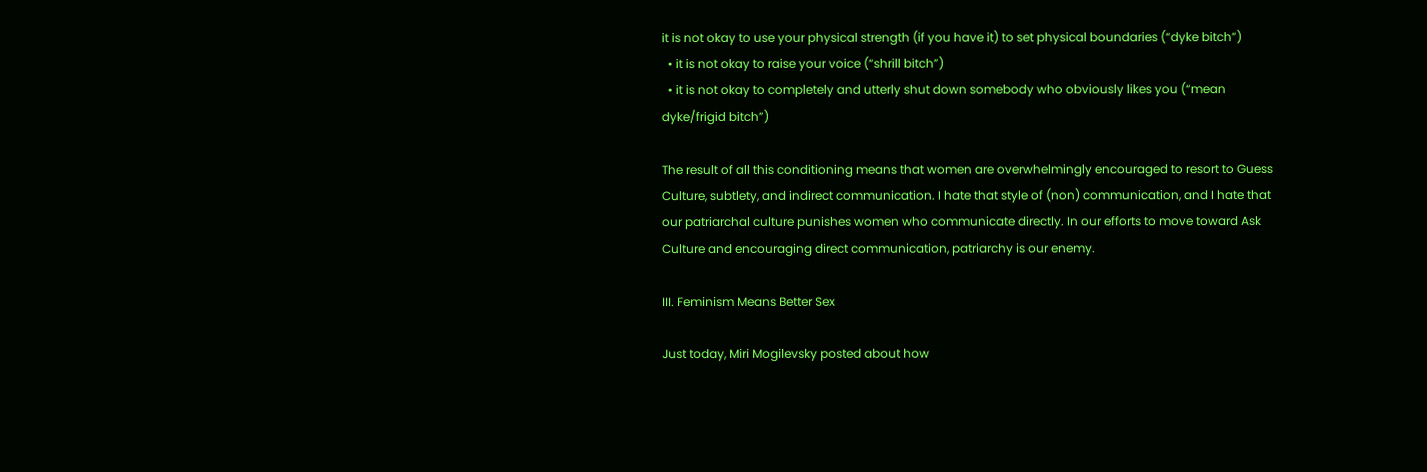it is not okay to use your physical strength (if you have it) to set physical boundaries (“dyke bitch”)
  • it is not okay to raise your voice (“shrill bitch”)
  • it is not okay to completely and utterly shut down somebody who obviously likes you (“mean dyke/frigid bitch”)

The result of all this conditioning means that women are overwhelmingly encouraged to resort to Guess Culture, subtlety, and indirect communication. I hate that style of (non) communication, and I hate that our patriarchal culture punishes women who communicate directly. In our efforts to move toward Ask Culture and encouraging direct communication, patriarchy is our enemy.

III. Feminism Means Better Sex

Just today, Miri Mogilevsky posted about how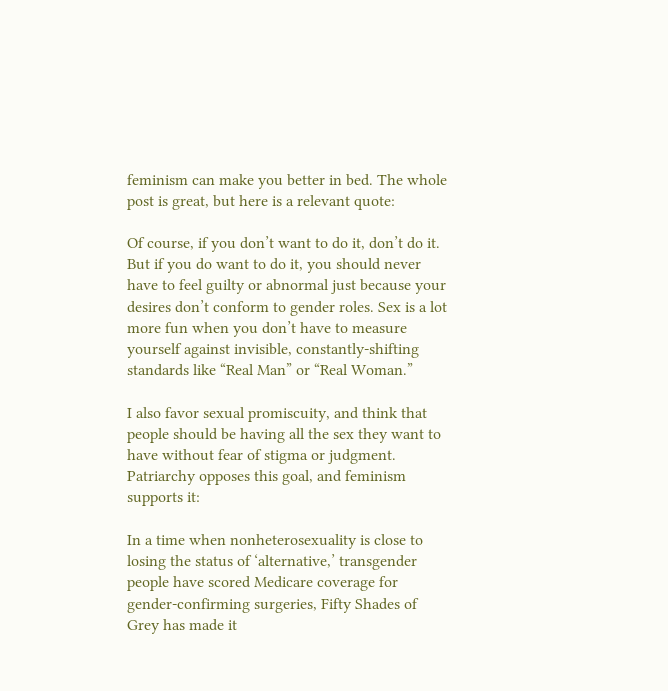feminism can make you better in bed. The whole post is great, but here is a relevant quote:

Of course, if you don’t want to do it, don’t do it. But if you do want to do it, you should never have to feel guilty or abnormal just because your desires don’t conform to gender roles. Sex is a lot more fun when you don’t have to measure yourself against invisible, constantly-shifting standards like “Real Man” or “Real Woman.”

I also favor sexual promiscuity, and think that people should be having all the sex they want to have without fear of stigma or judgment. Patriarchy opposes this goal, and feminism supports it:

In a time when nonheterosexuality is close to losing the status of ‘alternative,’ transgender people have scored Medicare coverage for gender-confirming surgeries, Fifty Shades of Grey has made it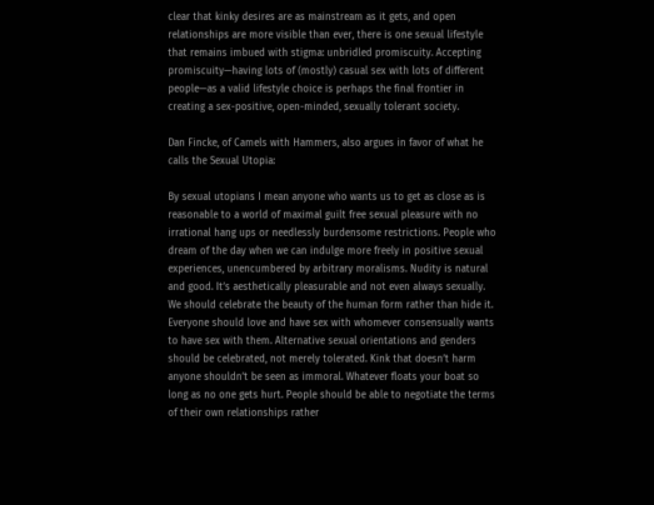clear that kinky desires are as mainstream as it gets, and open relationships are more visible than ever, there is one sexual lifestyle that remains imbued with stigma: unbridled promiscuity. Accepting promiscuity—having lots of (mostly) casual sex with lots of different people—as a valid lifestyle choice is perhaps the final frontier in creating a sex-positive, open-minded, sexually tolerant society.

Dan Fincke, of Camels with Hammers, also argues in favor of what he calls the Sexual Utopia:

By sexual utopians I mean anyone who wants us to get as close as is reasonable to a world of maximal guilt free sexual pleasure with no irrational hang ups or needlessly burdensome restrictions. People who dream of the day when we can indulge more freely in positive sexual experiences, unencumbered by arbitrary moralisms. Nudity is natural and good. It’s aesthetically pleasurable and not even always sexually. We should celebrate the beauty of the human form rather than hide it. Everyone should love and have sex with whomever consensually wants to have sex with them. Alternative sexual orientations and genders should be celebrated, not merely tolerated. Kink that doesn’t harm anyone shouldn’t be seen as immoral. Whatever floats your boat so long as no one gets hurt. People should be able to negotiate the terms of their own relationships rather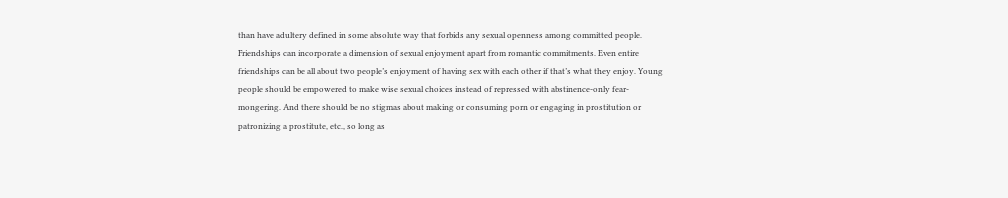than have adultery defined in some absolute way that forbids any sexual openness among committed people. Friendships can incorporate a dimension of sexual enjoyment apart from romantic commitments. Even entire friendships can be all about two people’s enjoyment of having sex with each other if that’s what they enjoy. Young people should be empowered to make wise sexual choices instead of repressed with abstinence-only fear-mongering. And there should be no stigmas about making or consuming porn or engaging in prostitution or patronizing a prostitute, etc., so long as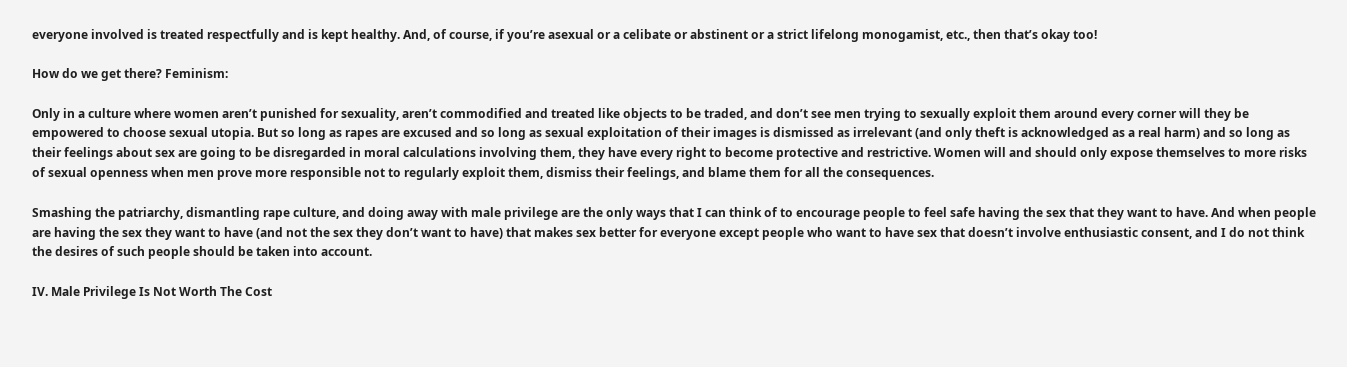everyone involved is treated respectfully and is kept healthy. And, of course, if you’re asexual or a celibate or abstinent or a strict lifelong monogamist, etc., then that’s okay too!

How do we get there? Feminism:

Only in a culture where women aren’t punished for sexuality, aren’t commodified and treated like objects to be traded, and don’t see men trying to sexually exploit them around every corner will they be empowered to choose sexual utopia. But so long as rapes are excused and so long as sexual exploitation of their images is dismissed as irrelevant (and only theft is acknowledged as a real harm) and so long as their feelings about sex are going to be disregarded in moral calculations involving them, they have every right to become protective and restrictive. Women will and should only expose themselves to more risks of sexual openness when men prove more responsible not to regularly exploit them, dismiss their feelings, and blame them for all the consequences.

Smashing the patriarchy, dismantling rape culture, and doing away with male privilege are the only ways that I can think of to encourage people to feel safe having the sex that they want to have. And when people are having the sex they want to have (and not the sex they don’t want to have) that makes sex better for everyone except people who want to have sex that doesn’t involve enthusiastic consent, and I do not think the desires of such people should be taken into account.

IV. Male Privilege Is Not Worth The Cost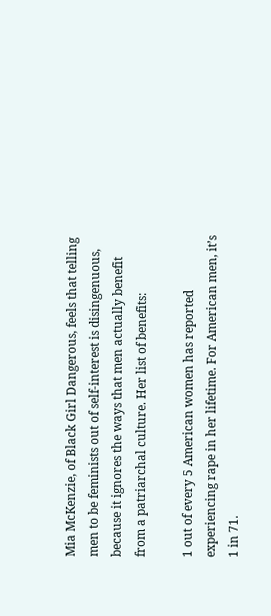Mia McKenzie, of Black Girl Dangerous, feels that telling men to be feminists out of self-interest is disingenuous, because it ignores the ways that men actually benefit from a patriarchal culture. Her list of benefits:

1 out of every 5 American women has reported experiencing rape in her lifetime. For American men, it’s 1 in 71.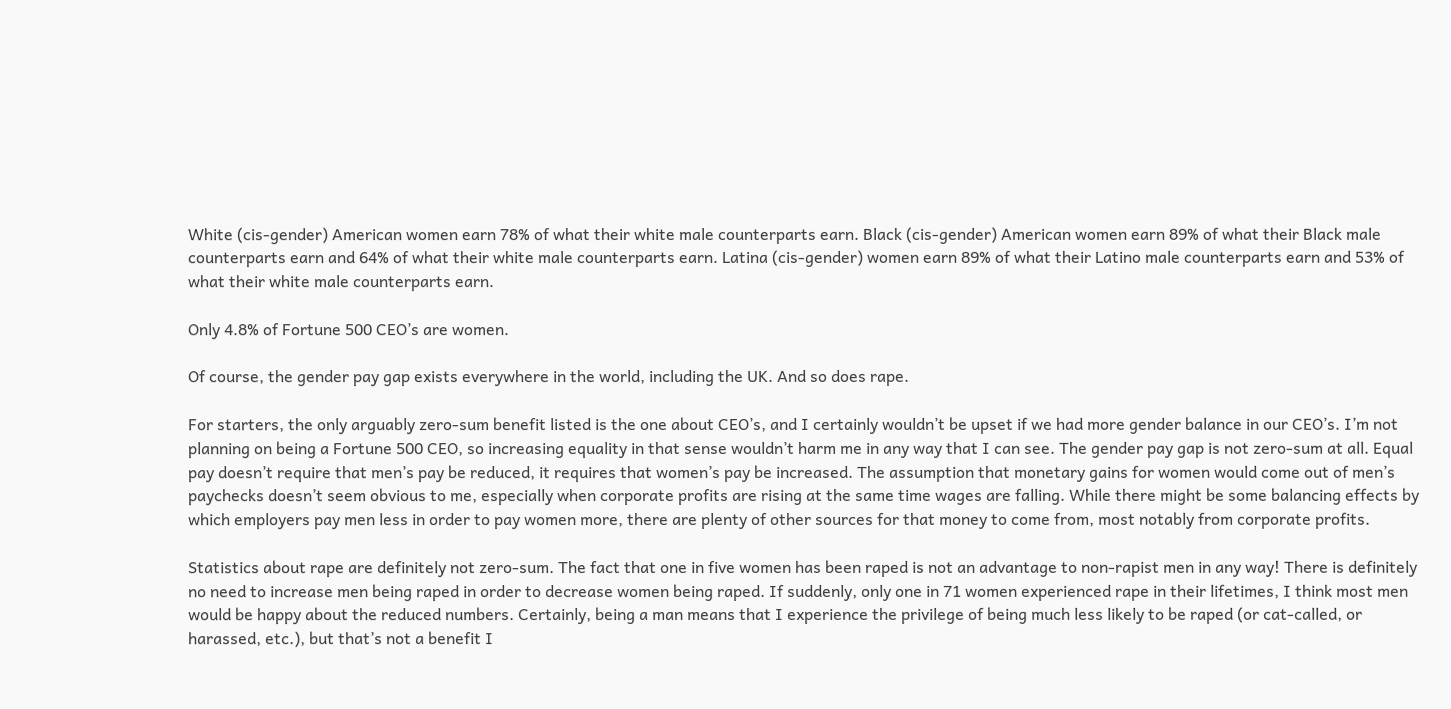White (cis-gender) American women earn 78% of what their white male counterparts earn. Black (cis-gender) American women earn 89% of what their Black male counterparts earn and 64% of what their white male counterparts earn. Latina (cis-gender) women earn 89% of what their Latino male counterparts earn and 53% of what their white male counterparts earn.

Only 4.8% of Fortune 500 CEO’s are women.

Of course, the gender pay gap exists everywhere in the world, including the UK. And so does rape.

For starters, the only arguably zero-sum benefit listed is the one about CEO’s, and I certainly wouldn’t be upset if we had more gender balance in our CEO’s. I’m not planning on being a Fortune 500 CEO, so increasing equality in that sense wouldn’t harm me in any way that I can see. The gender pay gap is not zero-sum at all. Equal pay doesn’t require that men’s pay be reduced, it requires that women’s pay be increased. The assumption that monetary gains for women would come out of men’s paychecks doesn’t seem obvious to me, especially when corporate profits are rising at the same time wages are falling. While there might be some balancing effects by which employers pay men less in order to pay women more, there are plenty of other sources for that money to come from, most notably from corporate profits.

Statistics about rape are definitely not zero-sum. The fact that one in five women has been raped is not an advantage to non-rapist men in any way! There is definitely no need to increase men being raped in order to decrease women being raped. If suddenly, only one in 71 women experienced rape in their lifetimes, I think most men would be happy about the reduced numbers. Certainly, being a man means that I experience the privilege of being much less likely to be raped (or cat-called, or harassed, etc.), but that’s not a benefit I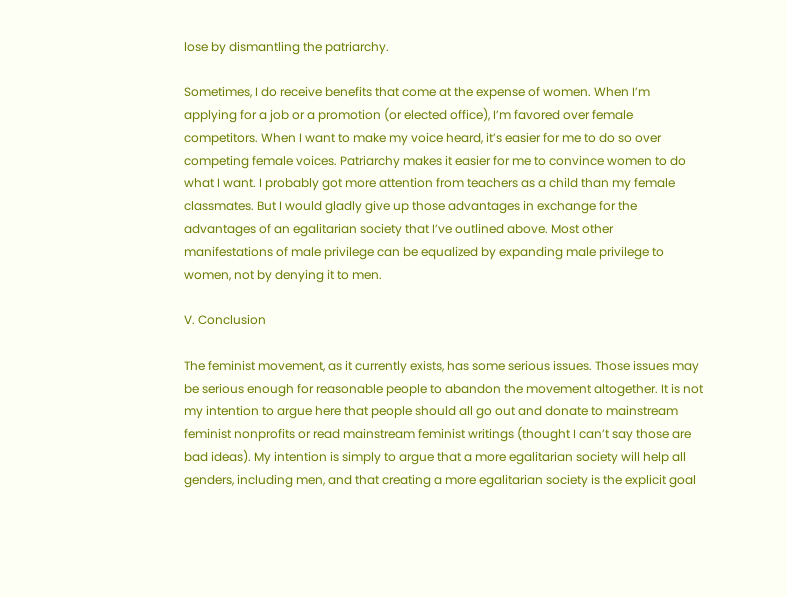lose by dismantling the patriarchy.

Sometimes, I do receive benefits that come at the expense of women. When I’m applying for a job or a promotion (or elected office), I’m favored over female competitors. When I want to make my voice heard, it’s easier for me to do so over competing female voices. Patriarchy makes it easier for me to convince women to do what I want. I probably got more attention from teachers as a child than my female classmates. But I would gladly give up those advantages in exchange for the advantages of an egalitarian society that I’ve outlined above. Most other manifestations of male privilege can be equalized by expanding male privilege to women, not by denying it to men.

V. Conclusion

The feminist movement, as it currently exists, has some serious issues. Those issues may be serious enough for reasonable people to abandon the movement altogether. It is not my intention to argue here that people should all go out and donate to mainstream feminist nonprofits or read mainstream feminist writings (thought I can’t say those are bad ideas). My intention is simply to argue that a more egalitarian society will help all genders, including men, and that creating a more egalitarian society is the explicit goal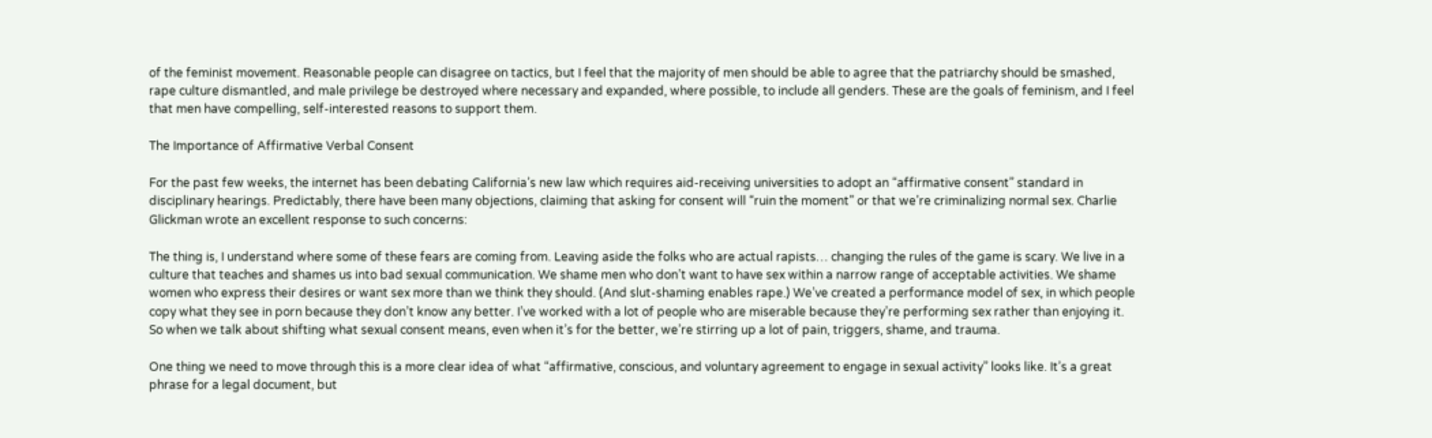of the feminist movement. Reasonable people can disagree on tactics, but I feel that the majority of men should be able to agree that the patriarchy should be smashed, rape culture dismantled, and male privilege be destroyed where necessary and expanded, where possible, to include all genders. These are the goals of feminism, and I feel that men have compelling, self-interested reasons to support them.

The Importance of Affirmative Verbal Consent

For the past few weeks, the internet has been debating California’s new law which requires aid-receiving universities to adopt an “affirmative consent” standard in disciplinary hearings. Predictably, there have been many objections, claiming that asking for consent will “ruin the moment” or that we’re criminalizing normal sex. Charlie Glickman wrote an excellent response to such concerns:

The thing is, I understand where some of these fears are coming from. Leaving aside the folks who are actual rapists… changing the rules of the game is scary. We live in a culture that teaches and shames us into bad sexual communication. We shame men who don’t want to have sex within a narrow range of acceptable activities. We shame women who express their desires or want sex more than we think they should. (And slut-shaming enables rape.) We’ve created a performance model of sex, in which people copy what they see in porn because they don’t know any better. I’ve worked with a lot of people who are miserable because they’re performing sex rather than enjoying it. So when we talk about shifting what sexual consent means, even when it’s for the better, we’re stirring up a lot of pain, triggers, shame, and trauma.

One thing we need to move through this is a more clear idea of what “affirmative, conscious, and voluntary agreement to engage in sexual activity” looks like. It’s a great phrase for a legal document, but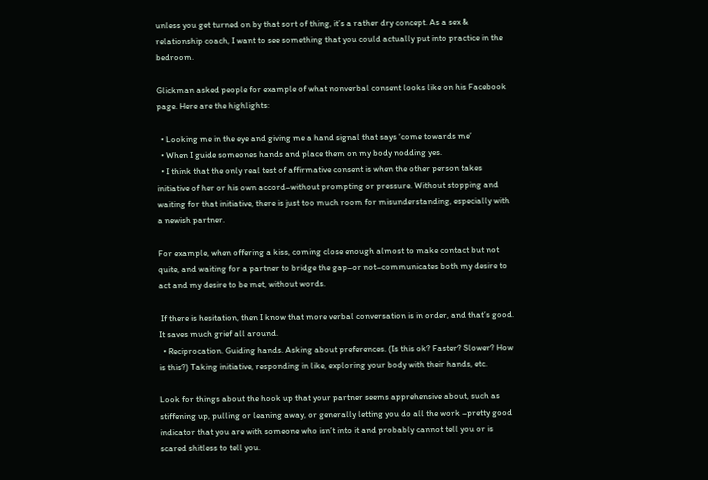unless you get turned on by that sort of thing, it’s a rather dry concept. As a sex & relationship coach, I want to see something that you could actually put into practice in the bedroom.

Glickman asked people for example of what nonverbal consent looks like on his Facebook page. Here are the highlights:

  • Looking me in the eye and giving me a hand signal that says ‘come towards me’
  • When I guide someones hands and place them on my body nodding yes.
  • I think that the only real test of affirmative consent is when the other person takes initiative of her or his own accord–without prompting or pressure. Without stopping and waiting for that initiative, there is just too much room for misunderstanding, especially with a newish partner.

For example, when offering a kiss, coming close enough almost to make contact but not quite, and waiting for a partner to bridge the gap–or not–communicates both my desire to act and my desire to be met, without words.

 If there is hesitation, then I know that more verbal conversation is in order, and that’s good. It saves much grief all around.
  • Reciprocation. Guiding hands. Asking about preferences. (Is this ok? Faster? Slower? How is this?) Taking initiative, responding in like, exploring your body with their hands, etc.

Look for things about the hook up that your partner seems apprehensive about, such as stiffening up, pulling or leaning away, or generally letting you do all the work –pretty good indicator that you are with someone who isn’t into it and probably cannot tell you or is scared shitless to tell you.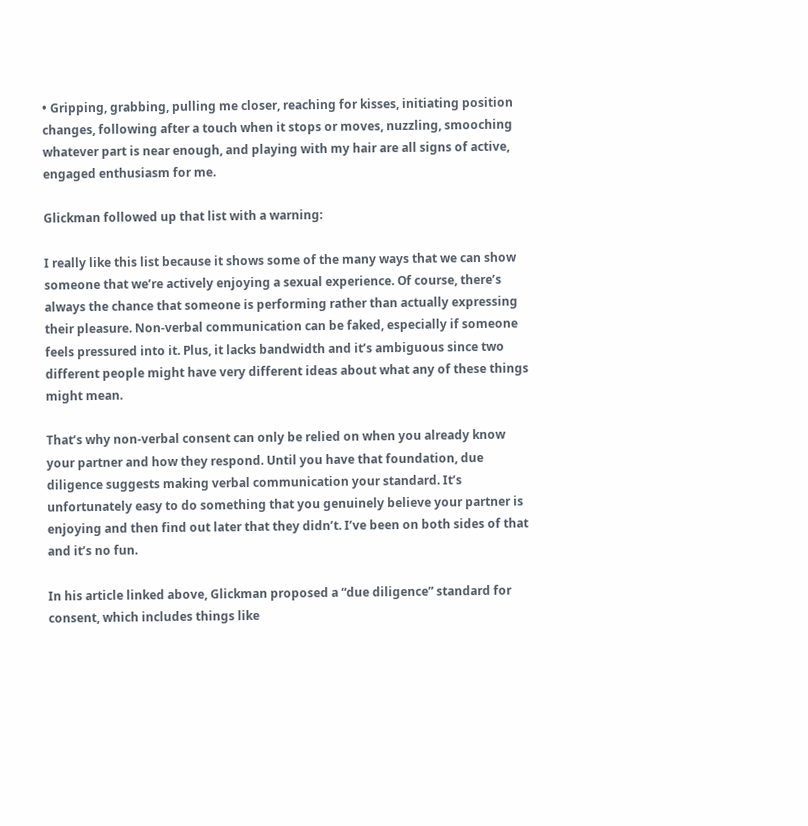• Gripping, grabbing, pulling me closer, reaching for kisses, initiating position changes, following after a touch when it stops or moves, nuzzling, smooching whatever part is near enough, and playing with my hair are all signs of active, engaged enthusiasm for me.

Glickman followed up that list with a warning:

I really like this list because it shows some of the many ways that we can show someone that we’re actively enjoying a sexual experience. Of course, there’s always the chance that someone is performing rather than actually expressing their pleasure. Non-verbal communication can be faked, especially if someone feels pressured into it. Plus, it lacks bandwidth and it’s ambiguous since two different people might have very different ideas about what any of these things might mean.

That’s why non-verbal consent can only be relied on when you already know your partner and how they respond. Until you have that foundation, due diligence suggests making verbal communication your standard. It’s unfortunately easy to do something that you genuinely believe your partner is enjoying and then find out later that they didn’t. I’ve been on both sides of that and it’s no fun.

In his article linked above, Glickman proposed a “due diligence” standard for consent, which includes things like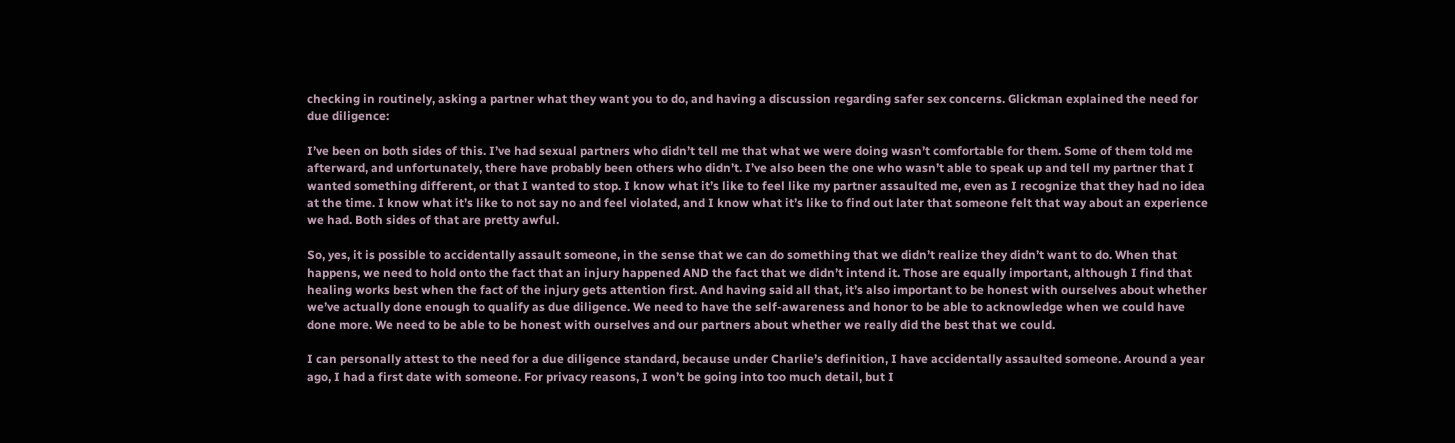checking in routinely, asking a partner what they want you to do, and having a discussion regarding safer sex concerns. Glickman explained the need for due diligence:

I’ve been on both sides of this. I’ve had sexual partners who didn’t tell me that what we were doing wasn’t comfortable for them. Some of them told me afterward, and unfortunately, there have probably been others who didn’t. I’ve also been the one who wasn’t able to speak up and tell my partner that I wanted something different, or that I wanted to stop. I know what it’s like to feel like my partner assaulted me, even as I recognize that they had no idea at the time. I know what it’s like to not say no and feel violated, and I know what it’s like to find out later that someone felt that way about an experience we had. Both sides of that are pretty awful.

So, yes, it is possible to accidentally assault someone, in the sense that we can do something that we didn’t realize they didn’t want to do. When that happens, we need to hold onto the fact that an injury happened AND the fact that we didn’t intend it. Those are equally important, although I find that healing works best when the fact of the injury gets attention first. And having said all that, it’s also important to be honest with ourselves about whether we’ve actually done enough to qualify as due diligence. We need to have the self-awareness and honor to be able to acknowledge when we could have done more. We need to be able to be honest with ourselves and our partners about whether we really did the best that we could.

I can personally attest to the need for a due diligence standard, because under Charlie’s definition, I have accidentally assaulted someone. Around a year ago, I had a first date with someone. For privacy reasons, I won’t be going into too much detail, but I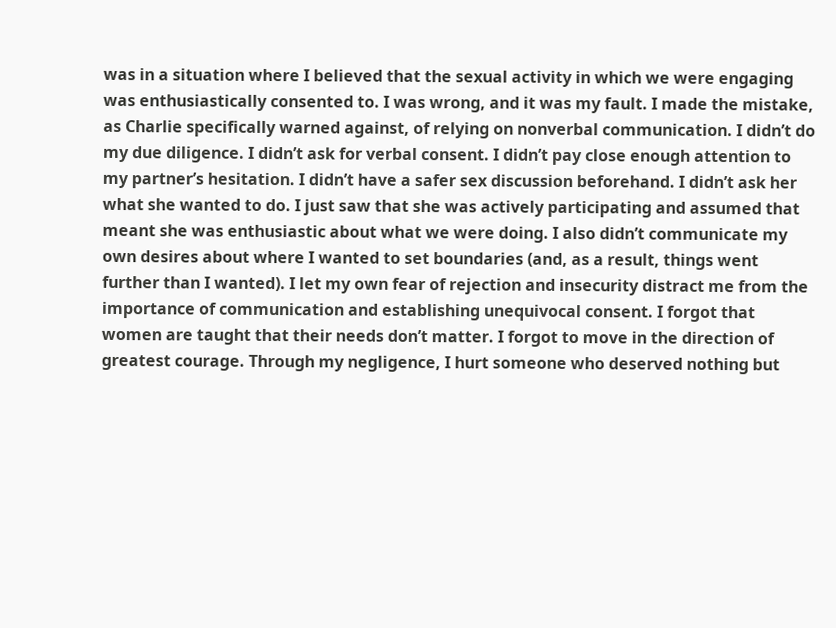was in a situation where I believed that the sexual activity in which we were engaging was enthusiastically consented to. I was wrong, and it was my fault. I made the mistake, as Charlie specifically warned against, of relying on nonverbal communication. I didn’t do my due diligence. I didn’t ask for verbal consent. I didn’t pay close enough attention to my partner’s hesitation. I didn’t have a safer sex discussion beforehand. I didn’t ask her what she wanted to do. I just saw that she was actively participating and assumed that meant she was enthusiastic about what we were doing. I also didn’t communicate my own desires about where I wanted to set boundaries (and, as a result, things went further than I wanted). I let my own fear of rejection and insecurity distract me from the importance of communication and establishing unequivocal consent. I forgot that women are taught that their needs don’t matter. I forgot to move in the direction of greatest courage. Through my negligence, I hurt someone who deserved nothing but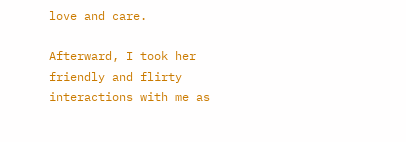love and care.

Afterward, I took her friendly and flirty interactions with me as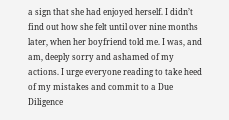a sign that she had enjoyed herself. I didn’t find out how she felt until over nine months later, when her boyfriend told me. I was, and am, deeply sorry and ashamed of my actions. I urge everyone reading to take heed of my mistakes and commit to a Due Diligence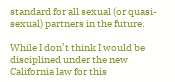standard for all sexual (or quasi-sexual) partners in the future.

While I don’t think I would be disciplined under the new California law for this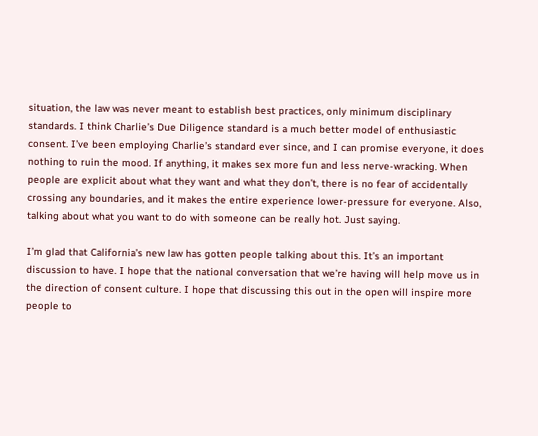situation, the law was never meant to establish best practices, only minimum disciplinary standards. I think Charlie’s Due Diligence standard is a much better model of enthusiastic consent. I’ve been employing Charlie’s standard ever since, and I can promise everyone, it does nothing to ruin the mood. If anything, it makes sex more fun and less nerve-wracking. When people are explicit about what they want and what they don’t, there is no fear of accidentally crossing any boundaries, and it makes the entire experience lower-pressure for everyone. Also, talking about what you want to do with someone can be really hot. Just saying.

I’m glad that California’s new law has gotten people talking about this. It’s an important discussion to have. I hope that the national conversation that we’re having will help move us in the direction of consent culture. I hope that discussing this out in the open will inspire more people to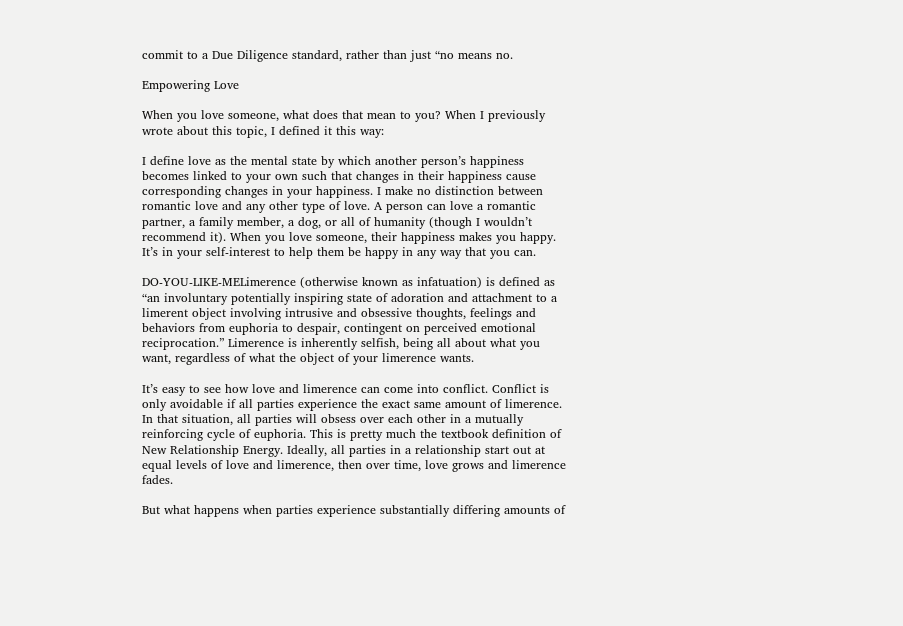commit to a Due Diligence standard, rather than just “no means no.

Empowering Love

When you love someone, what does that mean to you? When I previously wrote about this topic, I defined it this way:

I define love as the mental state by which another person’s happiness becomes linked to your own such that changes in their happiness cause corresponding changes in your happiness. I make no distinction between romantic love and any other type of love. A person can love a romantic partner, a family member, a dog, or all of humanity (though I wouldn’t recommend it). When you love someone, their happiness makes you happy. It’s in your self-interest to help them be happy in any way that you can.

DO-YOU-LIKE-MELimerence (otherwise known as infatuation) is defined as “an involuntary potentially inspiring state of adoration and attachment to a limerent object involving intrusive and obsessive thoughts, feelings and behaviors from euphoria to despair, contingent on perceived emotional reciprocation.” Limerence is inherently selfish, being all about what you want, regardless of what the object of your limerence wants.

It’s easy to see how love and limerence can come into conflict. Conflict is only avoidable if all parties experience the exact same amount of limerence. In that situation, all parties will obsess over each other in a mutually reinforcing cycle of euphoria. This is pretty much the textbook definition of New Relationship Energy. Ideally, all parties in a relationship start out at equal levels of love and limerence, then over time, love grows and limerence fades.

But what happens when parties experience substantially differing amounts of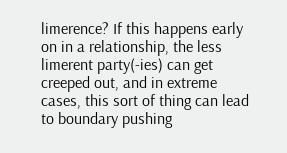limerence? If this happens early on in a relationship, the less limerent party(-ies) can get creeped out, and in extreme cases, this sort of thing can lead to boundary pushing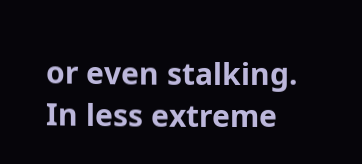or even stalking. In less extreme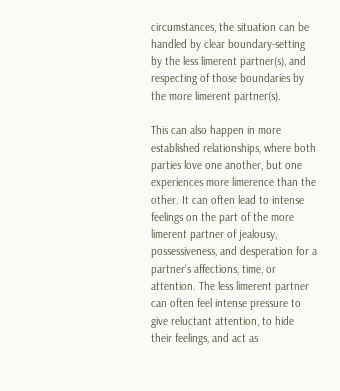circumstances, the situation can be handled by clear boundary-setting by the less limerent partner(s), and respecting of those boundaries by the more limerent partner(s).

This can also happen in more established relationships, where both parties love one another, but one experiences more limerence than the other. It can often lead to intense feelings on the part of the more limerent partner of jealousy, possessiveness, and desperation for a partner’s affections, time, or attention. The less limerent partner can often feel intense pressure to give reluctant attention, to hide their feelings, and act as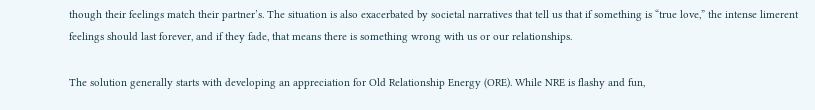though their feelings match their partner’s. The situation is also exacerbated by societal narratives that tell us that if something is “true love,” the intense limerent feelings should last forever, and if they fade, that means there is something wrong with us or our relationships.

The solution generally starts with developing an appreciation for Old Relationship Energy (ORE). While NRE is flashy and fun,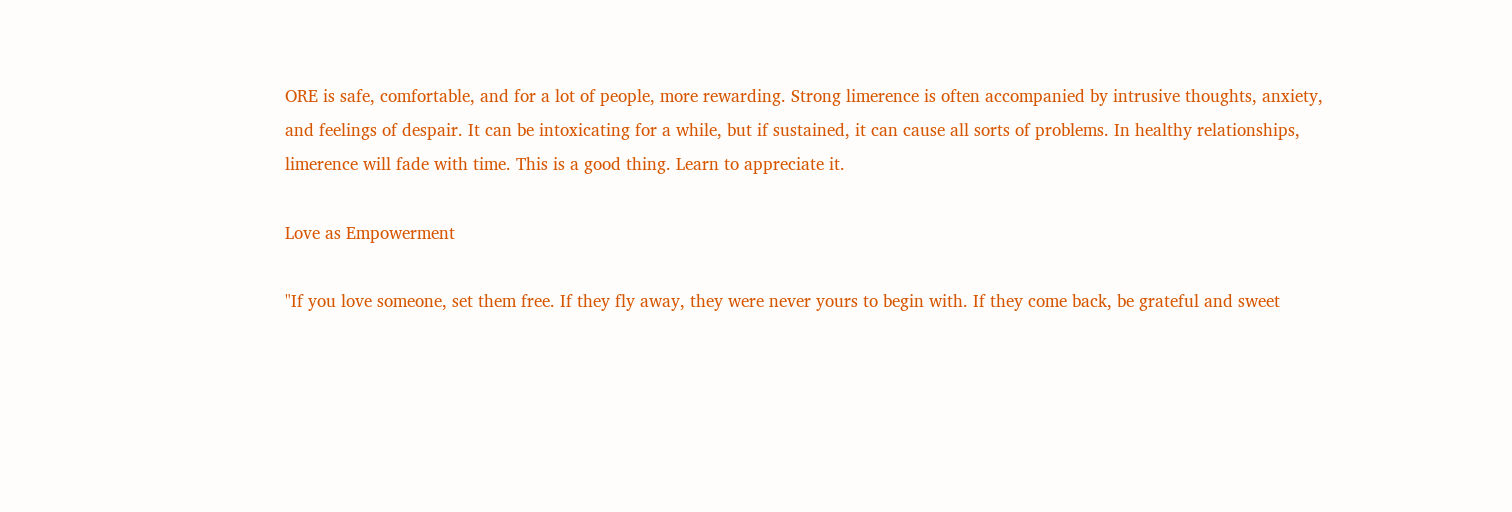ORE is safe, comfortable, and for a lot of people, more rewarding. Strong limerence is often accompanied by intrusive thoughts, anxiety, and feelings of despair. It can be intoxicating for a while, but if sustained, it can cause all sorts of problems. In healthy relationships, limerence will fade with time. This is a good thing. Learn to appreciate it.

Love as Empowerment

"If you love someone, set them free. If they fly away, they were never yours to begin with. If they come back, be grateful and sweet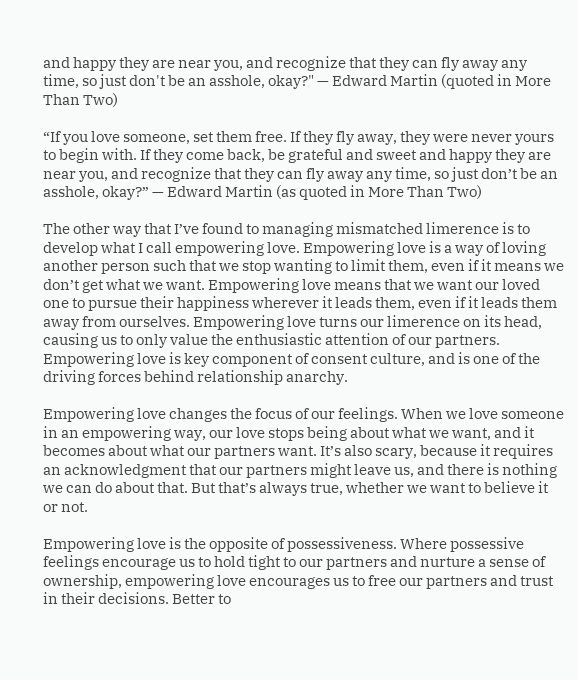and happy they are near you, and recognize that they can fly away any time, so just don't be an asshole, okay?" — Edward Martin (quoted in More Than Two)

“If you love someone, set them free. If they fly away, they were never yours to begin with. If they come back, be grateful and sweet and happy they are near you, and recognize that they can fly away any time, so just don’t be an asshole, okay?” — Edward Martin (as quoted in More Than Two)

The other way that I’ve found to managing mismatched limerence is to develop what I call empowering love. Empowering love is a way of loving another person such that we stop wanting to limit them, even if it means we don’t get what we want. Empowering love means that we want our loved one to pursue their happiness wherever it leads them, even if it leads them away from ourselves. Empowering love turns our limerence on its head, causing us to only value the enthusiastic attention of our partners. Empowering love is key component of consent culture, and is one of the driving forces behind relationship anarchy.

Empowering love changes the focus of our feelings. When we love someone in an empowering way, our love stops being about what we want, and it becomes about what our partners want. It’s also scary, because it requires an acknowledgment that our partners might leave us, and there is nothing we can do about that. But that’s always true, whether we want to believe it or not.

Empowering love is the opposite of possessiveness. Where possessive feelings encourage us to hold tight to our partners and nurture a sense of ownership, empowering love encourages us to free our partners and trust in their decisions. Better to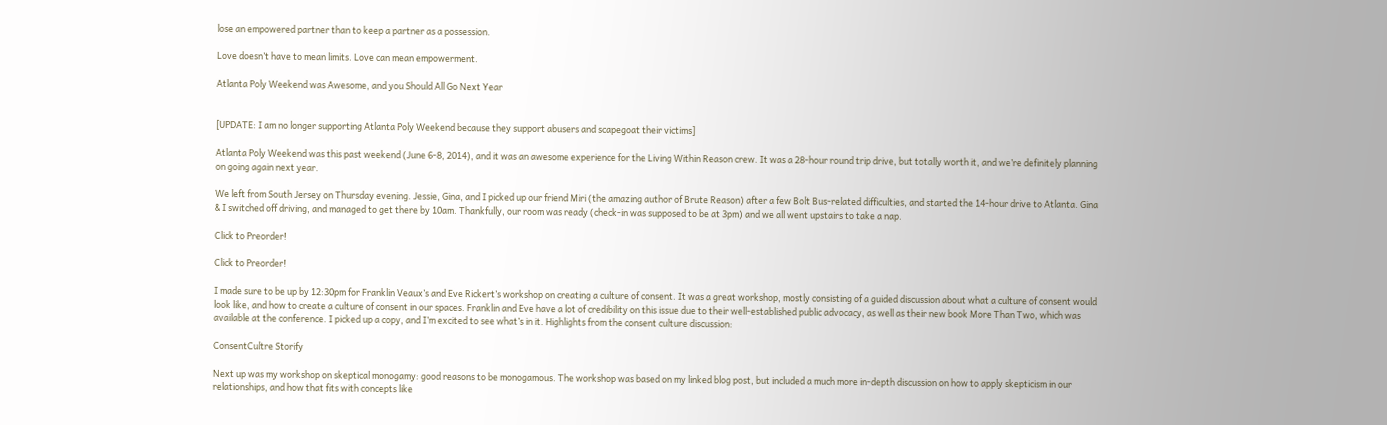lose an empowered partner than to keep a partner as a possession.

Love doesn’t have to mean limits. Love can mean empowerment.

Atlanta Poly Weekend was Awesome, and you Should All Go Next Year


[UPDATE: I am no longer supporting Atlanta Poly Weekend because they support abusers and scapegoat their victims]

Atlanta Poly Weekend was this past weekend (June 6-8, 2014), and it was an awesome experience for the Living Within Reason crew. It was a 28-hour round trip drive, but totally worth it, and we’re definitely planning on going again next year.

We left from South Jersey on Thursday evening. Jessie, Gina, and I picked up our friend Miri (the amazing author of Brute Reason) after a few Bolt Bus-related difficulties, and started the 14-hour drive to Atlanta. Gina & I switched off driving, and managed to get there by 10am. Thankfully, our room was ready (check-in was supposed to be at 3pm) and we all went upstairs to take a nap.

Click to Preorder!

Click to Preorder!

I made sure to be up by 12:30pm for Franklin Veaux’s and Eve Rickert’s workshop on creating a culture of consent. It was a great workshop, mostly consisting of a guided discussion about what a culture of consent would look like, and how to create a culture of consent in our spaces. Franklin and Eve have a lot of credibility on this issue due to their well-established public advocacy, as well as their new book More Than Two, which was available at the conference. I picked up a copy, and I’m excited to see what’s in it. Highlights from the consent culture discussion:

ConsentCultre Storify

Next up was my workshop on skeptical monogamy: good reasons to be monogamous. The workshop was based on my linked blog post, but included a much more in-depth discussion on how to apply skepticism in our relationships, and how that fits with concepts like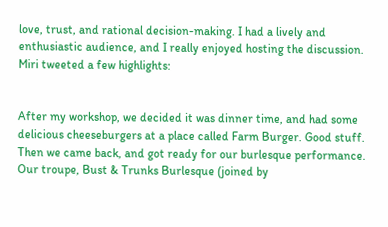love, trust, and rational decision-making. I had a lively and enthusiastic audience, and I really enjoyed hosting the discussion. Miri tweeted a few highlights:


After my workshop, we decided it was dinner time, and had some delicious cheeseburgers at a place called Farm Burger. Good stuff. Then we came back, and got ready for our burlesque performance. Our troupe, Bust & Trunks Burlesque (joined by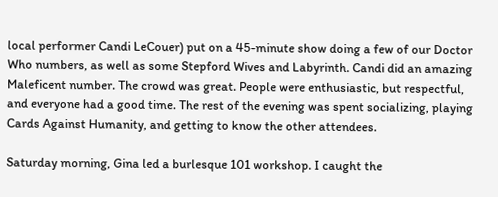local performer Candi LeCouer) put on a 45-minute show doing a few of our Doctor Who numbers, as well as some Stepford Wives and Labyrinth. Candi did an amazing Maleficent number. The crowd was great. People were enthusiastic, but respectful, and everyone had a good time. The rest of the evening was spent socializing, playing Cards Against Humanity, and getting to know the other attendees.

Saturday morning, Gina led a burlesque 101 workshop. I caught the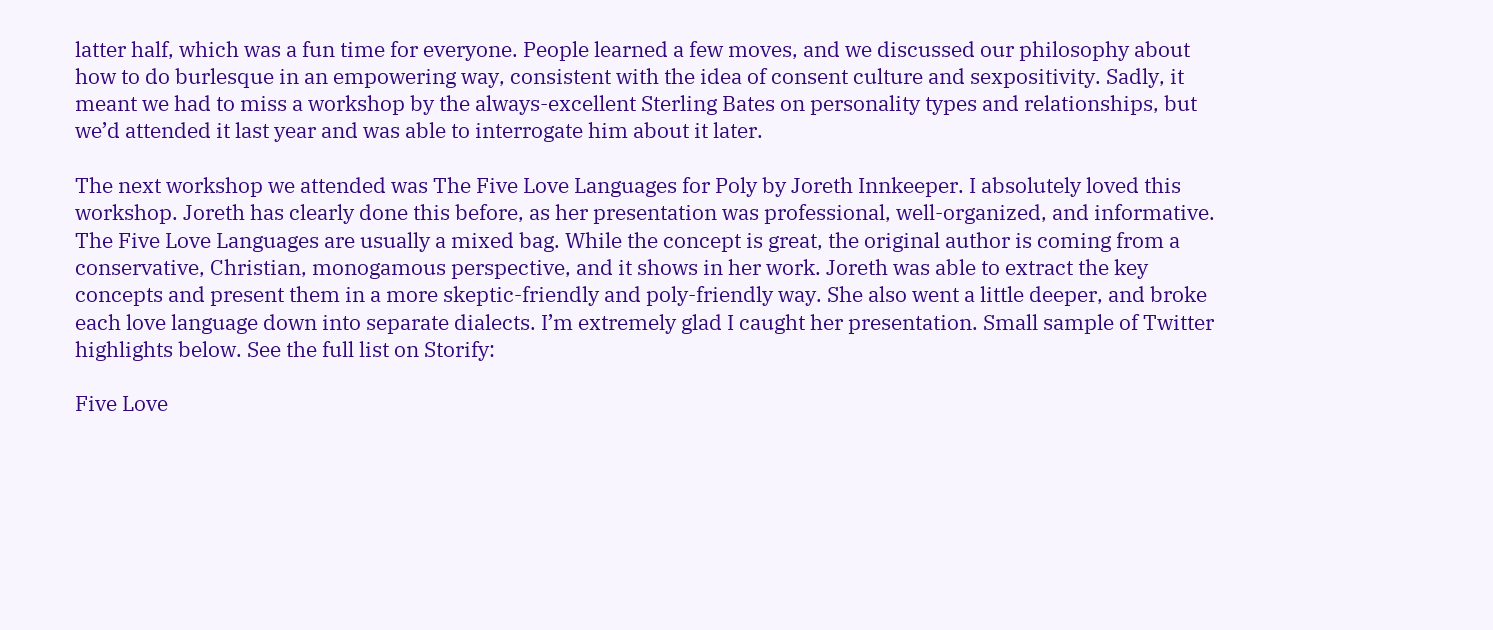latter half, which was a fun time for everyone. People learned a few moves, and we discussed our philosophy about how to do burlesque in an empowering way, consistent with the idea of consent culture and sexpositivity. Sadly, it meant we had to miss a workshop by the always-excellent Sterling Bates on personality types and relationships, but we’d attended it last year and was able to interrogate him about it later.

The next workshop we attended was The Five Love Languages for Poly by Joreth Innkeeper. I absolutely loved this workshop. Joreth has clearly done this before, as her presentation was professional, well-organized, and informative. The Five Love Languages are usually a mixed bag. While the concept is great, the original author is coming from a conservative, Christian, monogamous perspective, and it shows in her work. Joreth was able to extract the key concepts and present them in a more skeptic-friendly and poly-friendly way. She also went a little deeper, and broke each love language down into separate dialects. I’m extremely glad I caught her presentation. Small sample of Twitter highlights below. See the full list on Storify:

Five Love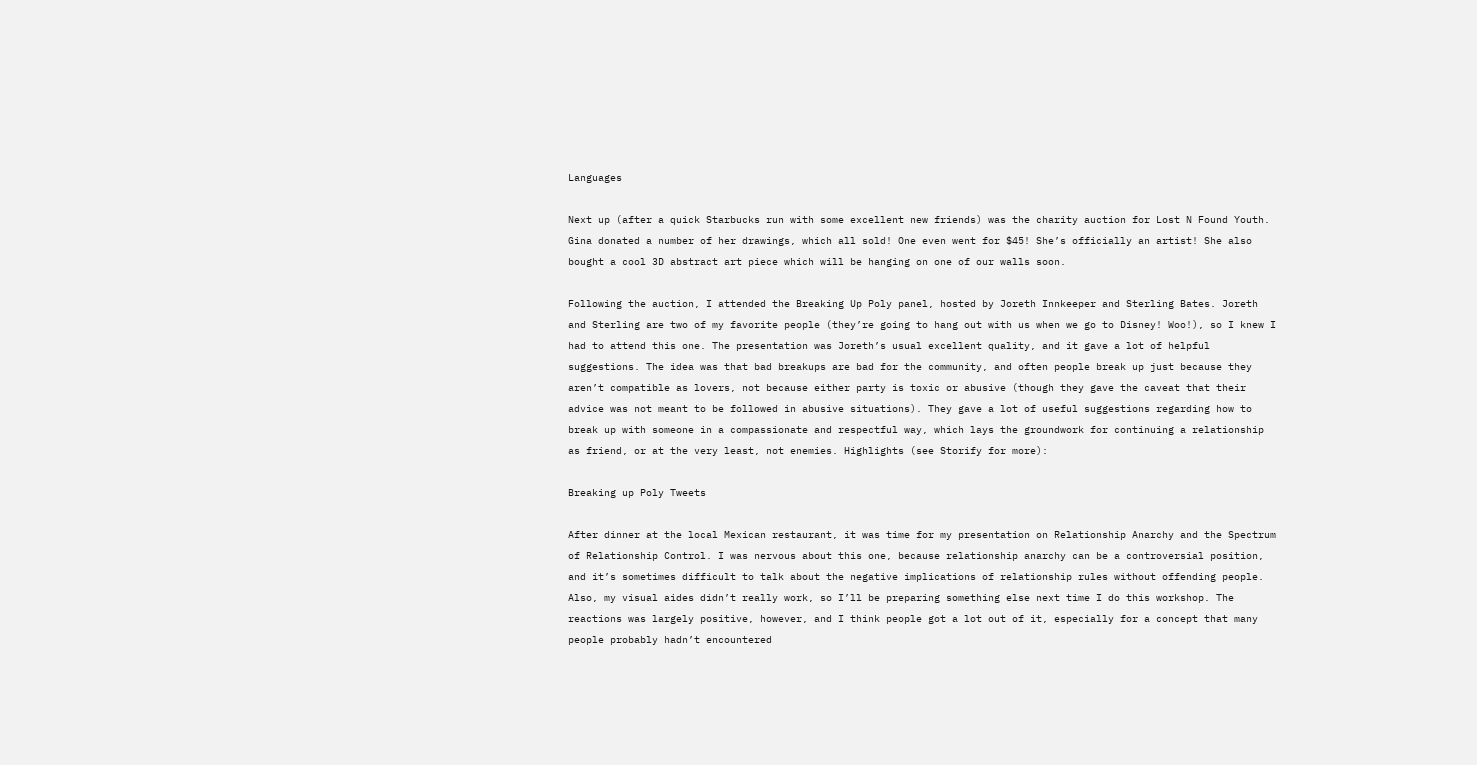Languages

Next up (after a quick Starbucks run with some excellent new friends) was the charity auction for Lost N Found Youth. Gina donated a number of her drawings, which all sold! One even went for $45! She’s officially an artist! She also bought a cool 3D abstract art piece which will be hanging on one of our walls soon.

Following the auction, I attended the Breaking Up Poly panel, hosted by Joreth Innkeeper and Sterling Bates. Joreth and Sterling are two of my favorite people (they’re going to hang out with us when we go to Disney! Woo!), so I knew I had to attend this one. The presentation was Joreth’s usual excellent quality, and it gave a lot of helpful suggestions. The idea was that bad breakups are bad for the community, and often people break up just because they aren’t compatible as lovers, not because either party is toxic or abusive (though they gave the caveat that their advice was not meant to be followed in abusive situations). They gave a lot of useful suggestions regarding how to break up with someone in a compassionate and respectful way, which lays the groundwork for continuing a relationship as friend, or at the very least, not enemies. Highlights (see Storify for more):

Breaking up Poly Tweets

After dinner at the local Mexican restaurant, it was time for my presentation on Relationship Anarchy and the Spectrum of Relationship Control. I was nervous about this one, because relationship anarchy can be a controversial position, and it’s sometimes difficult to talk about the negative implications of relationship rules without offending people. Also, my visual aides didn’t really work, so I’ll be preparing something else next time I do this workshop. The reactions was largely positive, however, and I think people got a lot out of it, especially for a concept that many people probably hadn’t encountered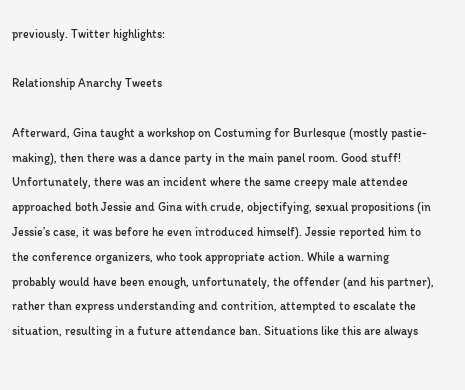previously. Twitter highlights:

Relationship Anarchy Tweets

Afterward, Gina taught a workshop on Costuming for Burlesque (mostly pastie-making), then there was a dance party in the main panel room. Good stuff! Unfortunately, there was an incident where the same creepy male attendee approached both Jessie and Gina with crude, objectifying, sexual propositions (in Jessie’s case, it was before he even introduced himself). Jessie reported him to the conference organizers, who took appropriate action. While a warning probably would have been enough, unfortunately, the offender (and his partner), rather than express understanding and contrition, attempted to escalate the situation, resulting in a future attendance ban. Situations like this are always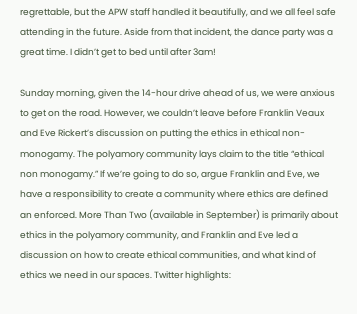regrettable, but the APW staff handled it beautifully, and we all feel safe attending in the future. Aside from that incident, the dance party was a great time. I didn’t get to bed until after 3am!

Sunday morning, given the 14-hour drive ahead of us, we were anxious to get on the road. However, we couldn’t leave before Franklin Veaux and Eve Rickert’s discussion on putting the ethics in ethical non-monogamy. The polyamory community lays claim to the title “ethical non monogamy.” If we’re going to do so, argue Franklin and Eve, we have a responsibility to create a community where ethics are defined an enforced. More Than Two (available in September) is primarily about ethics in the polyamory community, and Franklin and Eve led a discussion on how to create ethical communities, and what kind of ethics we need in our spaces. Twitter highlights: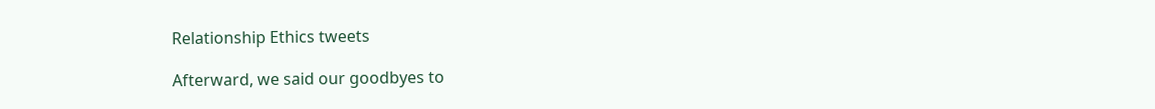Relationship Ethics tweets

Afterward, we said our goodbyes to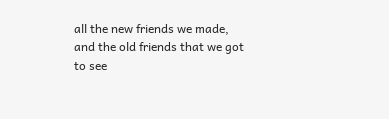all the new friends we made, and the old friends that we got to see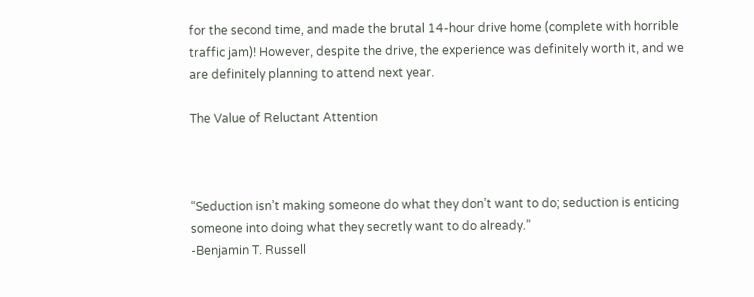for the second time, and made the brutal 14-hour drive home (complete with horrible traffic jam)! However, despite the drive, the experience was definitely worth it, and we are definitely planning to attend next year.

The Value of Reluctant Attention



“Seduction isn’t making someone do what they don’t want to do; seduction is enticing someone into doing what they secretly want to do already.”
-Benjamin T. Russell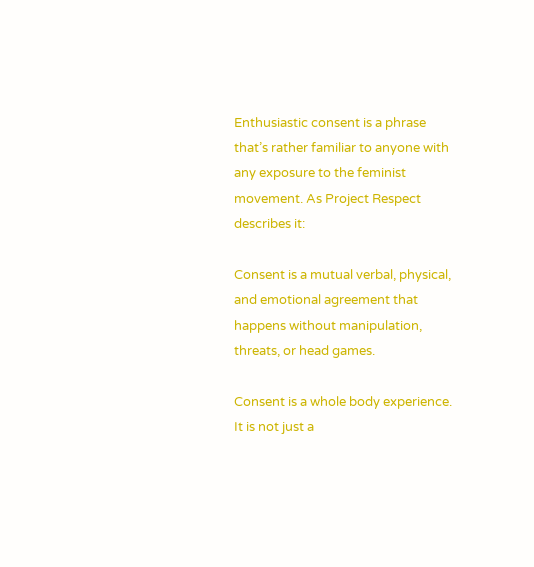Enthusiastic consent is a phrase that’s rather familiar to anyone with any exposure to the feminist movement. As Project Respect describes it:

Consent is a mutual verbal, physical, and emotional agreement that happens without manipulation, threats, or head games.

Consent is a whole body experience. It is not just a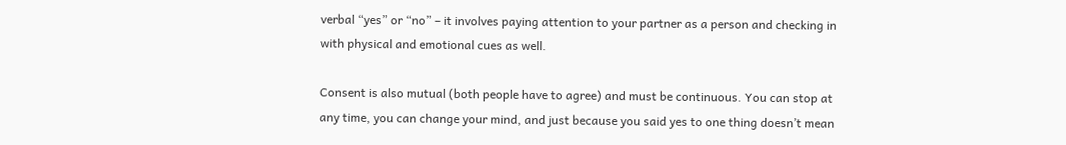verbal “yes” or “no” – it involves paying attention to your partner as a person and checking in with physical and emotional cues as well.

Consent is also mutual (both people have to agree) and must be continuous. You can stop at any time, you can change your mind, and just because you said yes to one thing doesn’t mean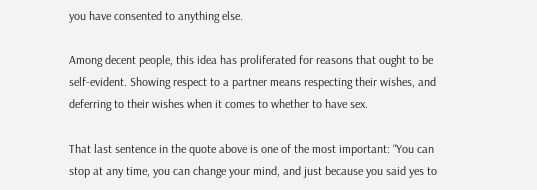you have consented to anything else.

Among decent people, this idea has proliferated for reasons that ought to be self-evident. Showing respect to a partner means respecting their wishes, and deferring to their wishes when it comes to whether to have sex.

That last sentence in the quote above is one of the most important: “You can stop at any time, you can change your mind, and just because you said yes to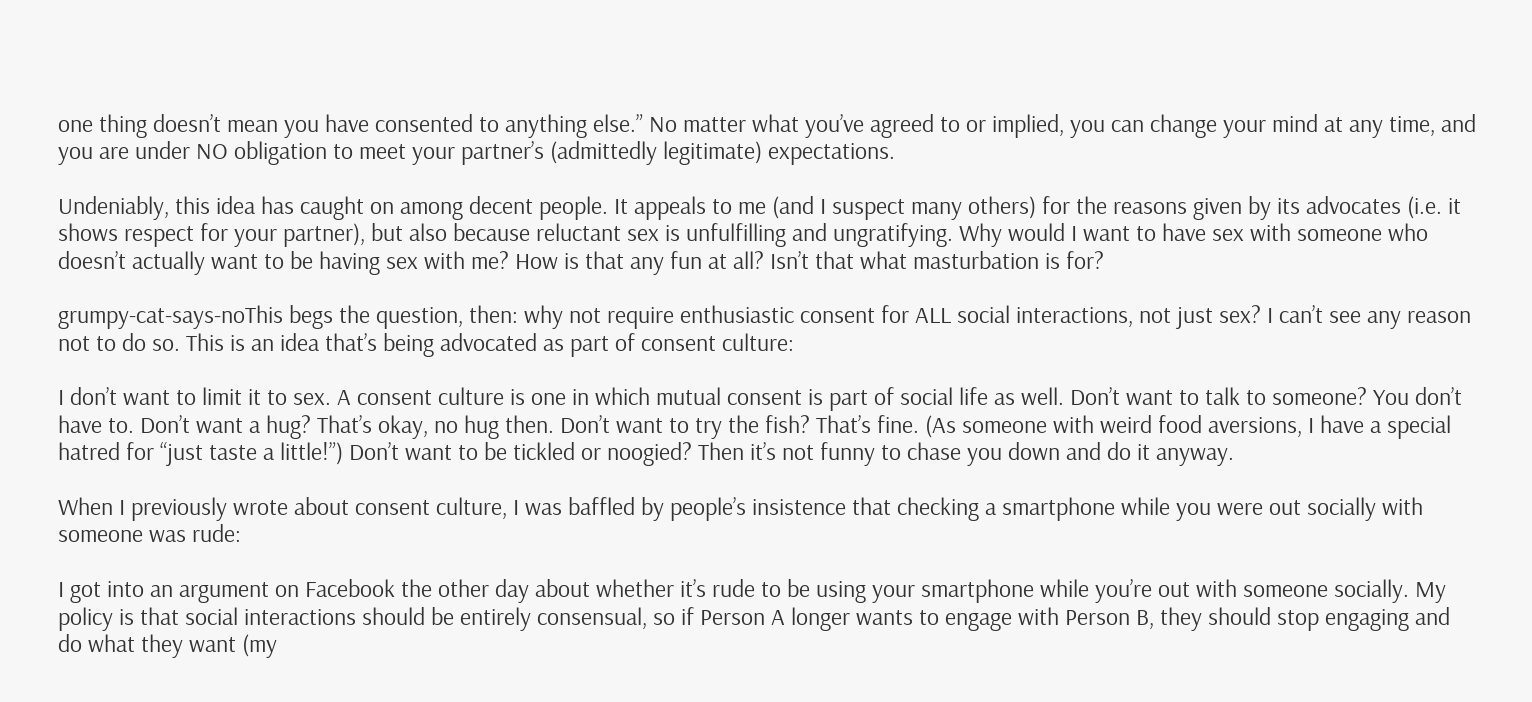one thing doesn’t mean you have consented to anything else.” No matter what you’ve agreed to or implied, you can change your mind at any time, and you are under NO obligation to meet your partner’s (admittedly legitimate) expectations.

Undeniably, this idea has caught on among decent people. It appeals to me (and I suspect many others) for the reasons given by its advocates (i.e. it shows respect for your partner), but also because reluctant sex is unfulfilling and ungratifying. Why would I want to have sex with someone who doesn’t actually want to be having sex with me? How is that any fun at all? Isn’t that what masturbation is for?

grumpy-cat-says-noThis begs the question, then: why not require enthusiastic consent for ALL social interactions, not just sex? I can’t see any reason not to do so. This is an idea that’s being advocated as part of consent culture:

I don’t want to limit it to sex. A consent culture is one in which mutual consent is part of social life as well. Don’t want to talk to someone? You don’t have to. Don’t want a hug? That’s okay, no hug then. Don’t want to try the fish? That’s fine. (As someone with weird food aversions, I have a special hatred for “just taste a little!”) Don’t want to be tickled or noogied? Then it’s not funny to chase you down and do it anyway.

When I previously wrote about consent culture, I was baffled by people’s insistence that checking a smartphone while you were out socially with someone was rude:

I got into an argument on Facebook the other day about whether it’s rude to be using your smartphone while you’re out with someone socially. My policy is that social interactions should be entirely consensual, so if Person A longer wants to engage with Person B, they should stop engaging and do what they want (my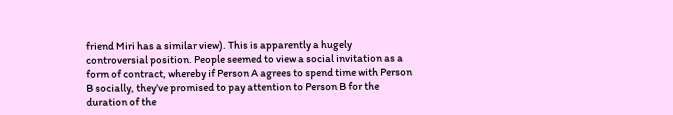friend Miri has a similar view). This is apparently a hugely controversial position. People seemed to view a social invitation as a form of contract, whereby if Person A agrees to spend time with Person B socially, they’ve promised to pay attention to Person B for the duration of the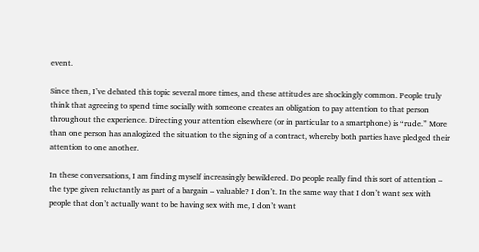event.

Since then, I’ve debated this topic several more times, and these attitudes are shockingly common. People truly think that agreeing to spend time socially with someone creates an obligation to pay attention to that person throughout the experience. Directing your attention elsewhere (or in particular to a smartphone) is “rude.” More than one person has analogized the situation to the signing of a contract, whereby both parties have pledged their attention to one another.

In these conversations, I am finding myself increasingly bewildered. Do people really find this sort of attention – the type given reluctantly as part of a bargain – valuable? I don’t. In the same way that I don’t want sex with people that don’t actually want to be having sex with me, I don’t want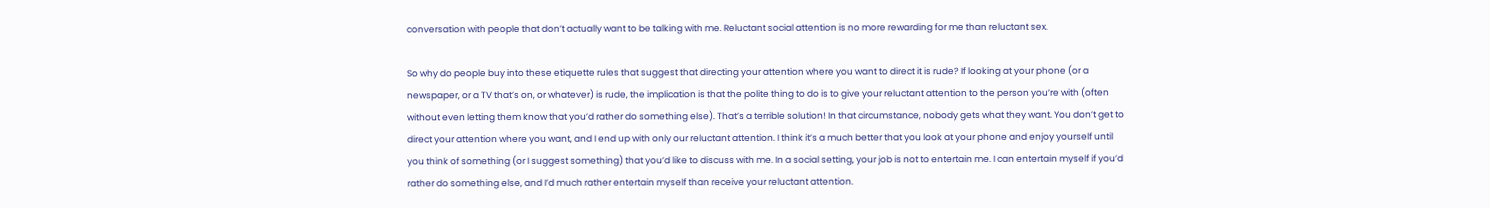conversation with people that don’t actually want to be talking with me. Reluctant social attention is no more rewarding for me than reluctant sex.

So why do people buy into these etiquette rules that suggest that directing your attention where you want to direct it is rude? If looking at your phone (or a newspaper, or a TV that’s on, or whatever) is rude, the implication is that the polite thing to do is to give your reluctant attention to the person you’re with (often without even letting them know that you’d rather do something else). That’s a terrible solution! In that circumstance, nobody gets what they want. You don’t get to direct your attention where you want, and I end up with only our reluctant attention. I think it’s a much better that you look at your phone and enjoy yourself until you think of something (or I suggest something) that you’d like to discuss with me. In a social setting, your job is not to entertain me. I can entertain myself if you’d rather do something else, and I’d much rather entertain myself than receive your reluctant attention.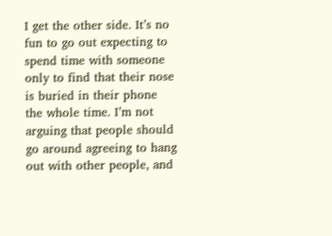I get the other side. It’s no fun to go out expecting to spend time with someone only to find that their nose is buried in their phone the whole time. I’m not arguing that people should go around agreeing to hang out with other people, and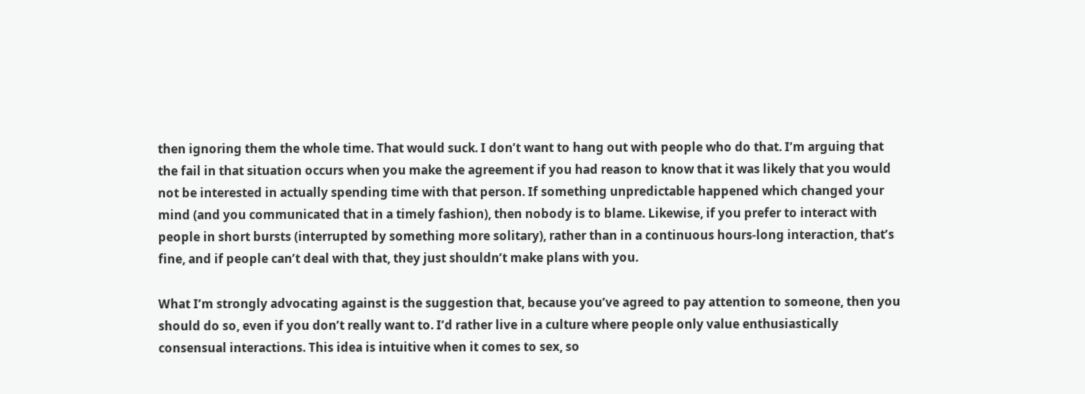then ignoring them the whole time. That would suck. I don’t want to hang out with people who do that. I’m arguing that the fail in that situation occurs when you make the agreement if you had reason to know that it was likely that you would not be interested in actually spending time with that person. If something unpredictable happened which changed your mind (and you communicated that in a timely fashion), then nobody is to blame. Likewise, if you prefer to interact with people in short bursts (interrupted by something more solitary), rather than in a continuous hours-long interaction, that’s fine, and if people can’t deal with that, they just shouldn’t make plans with you.

What I’m strongly advocating against is the suggestion that, because you’ve agreed to pay attention to someone, then you should do so, even if you don’t really want to. I’d rather live in a culture where people only value enthusiastically consensual interactions. This idea is intuitive when it comes to sex, so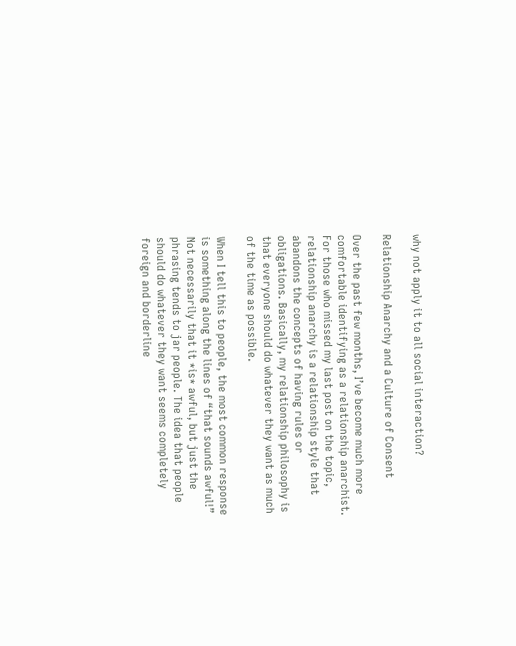why not apply it to all social interaction?

Relationship Anarchy and a Culture of Consent

Over the past few months, I’ve become much more comfortable identifying as a relationship anarchist. For those who missed my last post on the topic, relationship anarchy is a relationship style that abandons the concepts of having rules or obligations. Basically, my relationship philosophy is that everyone should do whatever they want as much of the time as possible.

When I tell this to people, the most common response is something along the lines of “that sounds awful!” Not necessarily that it *is* awful, but just the phrasing tends to jar people. The idea that people should do whatever they want seems completely foreign and borderline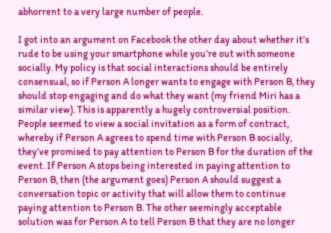abhorrent to a very large number of people.

I got into an argument on Facebook the other day about whether it’s rude to be using your smartphone while you’re out with someone socially. My policy is that social interactions should be entirely consensual, so if Person A longer wants to engage with Person B, they should stop engaging and do what they want (my friend Miri has a similar view). This is apparently a hugely controversial position. People seemed to view a social invitation as a form of contract, whereby if Person A agrees to spend time with Person B socially, they’ve promised to pay attention to Person B for the duration of the event. If Person A stops being interested in paying attention to Person B, then (the argument goes) Person A should suggest a conversation topic or activity that will allow them to continue paying attention to Person B. The other seemingly acceptable solution was for Person A to tell Person B that they are no longer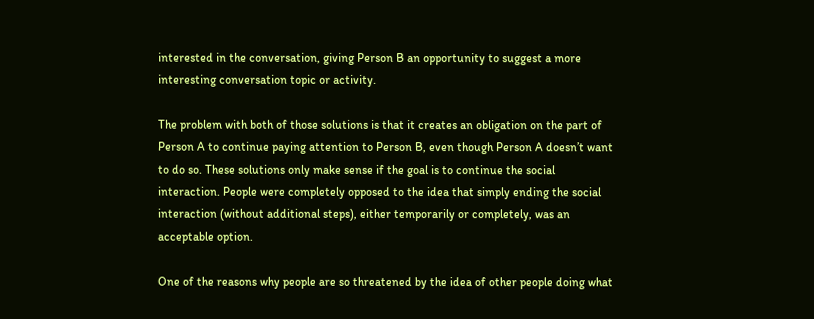interested in the conversation, giving Person B an opportunity to suggest a more interesting conversation topic or activity.

The problem with both of those solutions is that it creates an obligation on the part of Person A to continue paying attention to Person B, even though Person A doesn’t want to do so. These solutions only make sense if the goal is to continue the social interaction. People were completely opposed to the idea that simply ending the social interaction (without additional steps), either temporarily or completely, was an acceptable option.

One of the reasons why people are so threatened by the idea of other people doing what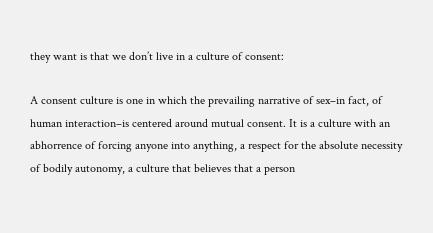they want is that we don’t live in a culture of consent:

A consent culture is one in which the prevailing narrative of sex–in fact, of human interaction–is centered around mutual consent. It is a culture with an abhorrence of forcing anyone into anything, a respect for the absolute necessity of bodily autonomy, a culture that believes that a person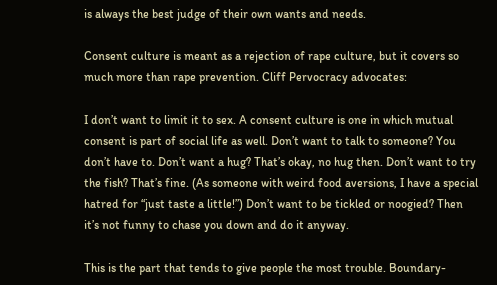is always the best judge of their own wants and needs.

Consent culture is meant as a rejection of rape culture, but it covers so much more than rape prevention. Cliff Pervocracy advocates:

I don’t want to limit it to sex. A consent culture is one in which mutual consent is part of social life as well. Don’t want to talk to someone? You don’t have to. Don’t want a hug? That’s okay, no hug then. Don’t want to try the fish? That’s fine. (As someone with weird food aversions, I have a special hatred for “just taste a little!”) Don’t want to be tickled or noogied? Then it’s not funny to chase you down and do it anyway.

This is the part that tends to give people the most trouble. Boundary-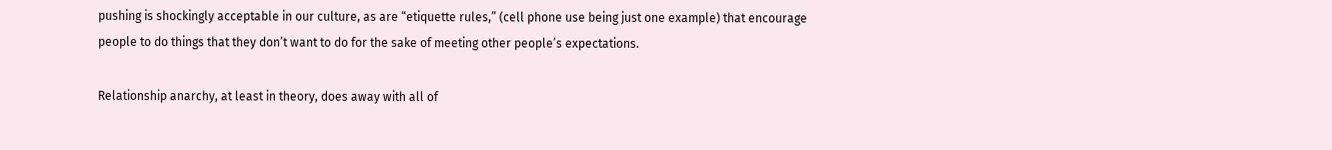pushing is shockingly acceptable in our culture, as are “etiquette rules,” (cell phone use being just one example) that encourage people to do things that they don’t want to do for the sake of meeting other people’s expectations.

Relationship anarchy, at least in theory, does away with all of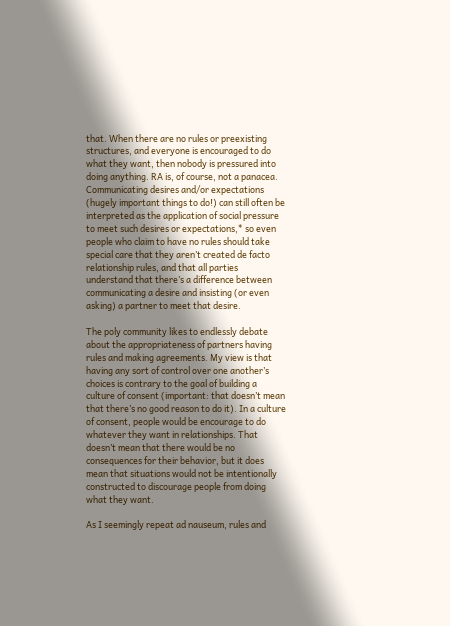that. When there are no rules or preexisting structures, and everyone is encouraged to do what they want, then nobody is pressured into doing anything. RA is, of course, not a panacea. Communicating desires and/or expectations (hugely important things to do!) can still often be interpreted as the application of social pressure to meet such desires or expectations,* so even people who claim to have no rules should take special care that they aren’t created de facto relationship rules, and that all parties understand that there’s a difference between communicating a desire and insisting (or even asking) a partner to meet that desire.

The poly community likes to endlessly debate about the appropriateness of partners having rules and making agreements. My view is that having any sort of control over one another’s choices is contrary to the goal of building a culture of consent (important: that doesn’t mean that there’s no good reason to do it). In a culture of consent, people would be encourage to do whatever they want in relationships. That doesn’t mean that there would be no consequences for their behavior, but it does mean that situations would not be intentionally constructed to discourage people from doing what they want.

As I seemingly repeat ad nauseum, rules and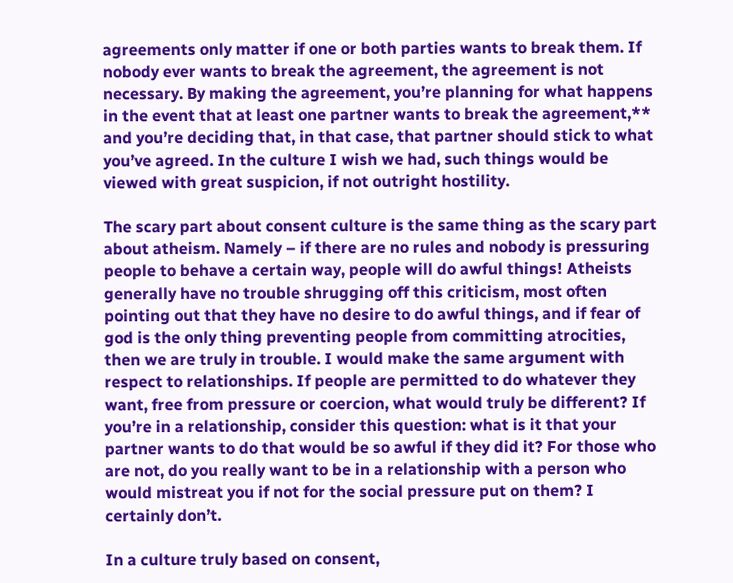agreements only matter if one or both parties wants to break them. If nobody ever wants to break the agreement, the agreement is not necessary. By making the agreement, you’re planning for what happens in the event that at least one partner wants to break the agreement,** and you’re deciding that, in that case, that partner should stick to what you’ve agreed. In the culture I wish we had, such things would be viewed with great suspicion, if not outright hostility.

The scary part about consent culture is the same thing as the scary part about atheism. Namely – if there are no rules and nobody is pressuring people to behave a certain way, people will do awful things! Atheists generally have no trouble shrugging off this criticism, most often pointing out that they have no desire to do awful things, and if fear of god is the only thing preventing people from committing atrocities, then we are truly in trouble. I would make the same argument with respect to relationships. If people are permitted to do whatever they want, free from pressure or coercion, what would truly be different? If you’re in a relationship, consider this question: what is it that your partner wants to do that would be so awful if they did it? For those who are not, do you really want to be in a relationship with a person who would mistreat you if not for the social pressure put on them? I certainly don’t.

In a culture truly based on consent,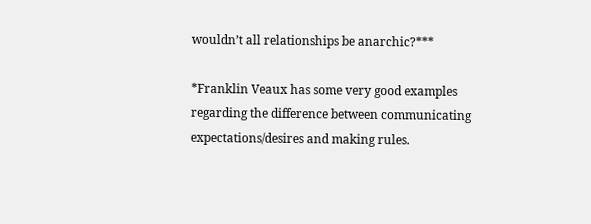wouldn’t all relationships be anarchic?***

*Franklin Veaux has some very good examples regarding the difference between communicating expectations/desires and making rules.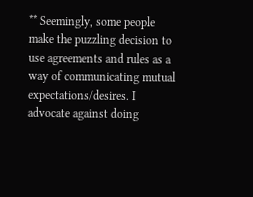** Seemingly, some people make the puzzling decision to use agreements and rules as a way of communicating mutual expectations/desires. I advocate against doing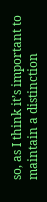so, as I think it’s important to maintain a distinction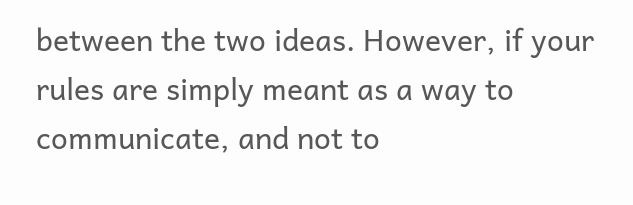between the two ideas. However, if your rules are simply meant as a way to communicate, and not to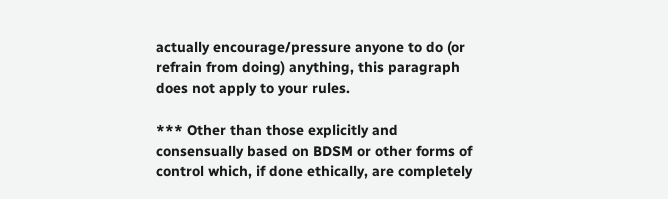actually encourage/pressure anyone to do (or refrain from doing) anything, this paragraph does not apply to your rules.

*** Other than those explicitly and consensually based on BDSM or other forms of control which, if done ethically, are completely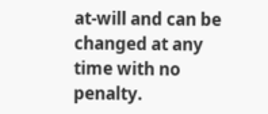at-will and can be changed at any time with no penalty.